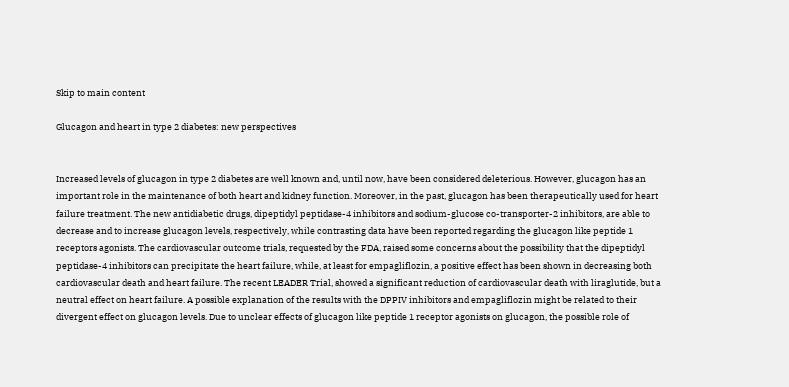Skip to main content

Glucagon and heart in type 2 diabetes: new perspectives


Increased levels of glucagon in type 2 diabetes are well known and, until now, have been considered deleterious. However, glucagon has an important role in the maintenance of both heart and kidney function. Moreover, in the past, glucagon has been therapeutically used for heart failure treatment. The new antidiabetic drugs, dipeptidyl peptidase-4 inhibitors and sodium-glucose co-transporter-2 inhibitors, are able to decrease and to increase glucagon levels, respectively, while contrasting data have been reported regarding the glucagon like peptide 1 receptors agonists. The cardiovascular outcome trials, requested by the FDA, raised some concerns about the possibility that the dipeptidyl peptidase-4 inhibitors can precipitate the heart failure, while, at least for empagliflozin, a positive effect has been shown in decreasing both cardiovascular death and heart failure. The recent LEADER Trial, showed a significant reduction of cardiovascular death with liraglutide, but a neutral effect on heart failure. A possible explanation of the results with the DPPIV inhibitors and empagliflozin might be related to their divergent effect on glucagon levels. Due to unclear effects of glucagon like peptide 1 receptor agonists on glucagon, the possible role of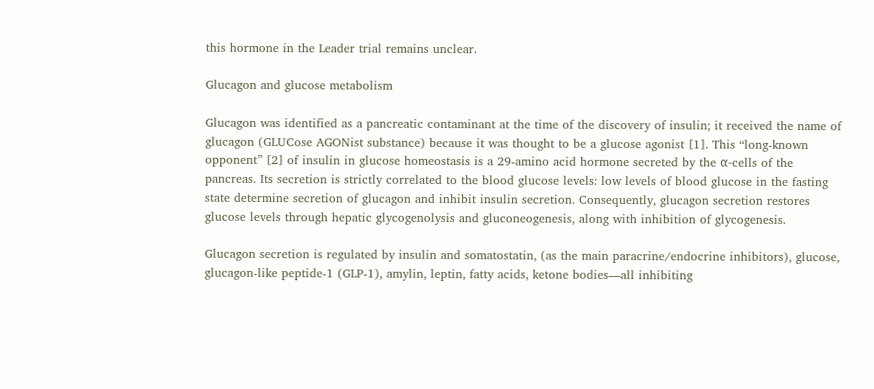this hormone in the Leader trial remains unclear.

Glucagon and glucose metabolism

Glucagon was identified as a pancreatic contaminant at the time of the discovery of insulin; it received the name of glucagon (GLUCose AGONist substance) because it was thought to be a glucose agonist [1]. This “long-known opponent” [2] of insulin in glucose homeostasis is a 29-amino acid hormone secreted by the α-cells of the pancreas. Its secretion is strictly correlated to the blood glucose levels: low levels of blood glucose in the fasting state determine secretion of glucagon and inhibit insulin secretion. Consequently, glucagon secretion restores glucose levels through hepatic glycogenolysis and gluconeogenesis, along with inhibition of glycogenesis.

Glucagon secretion is regulated by insulin and somatostatin, (as the main paracrine/endocrine inhibitors), glucose, glucagon-like peptide-1 (GLP-1), amylin, leptin, fatty acids, ketone bodies—all inhibiting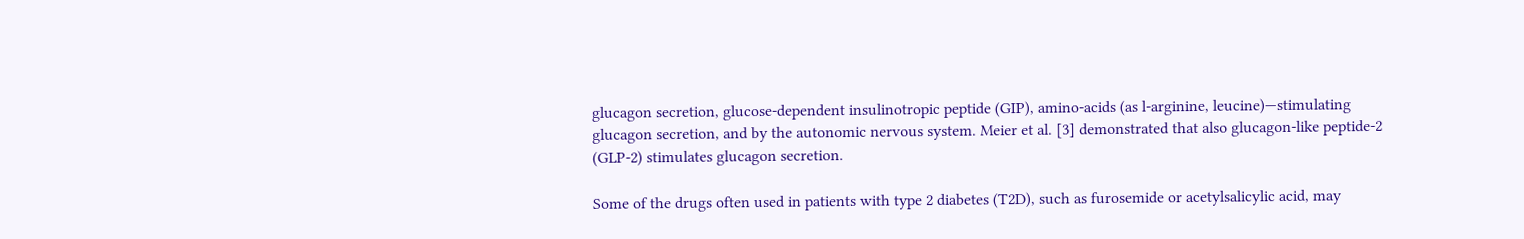glucagon secretion, glucose-dependent insulinotropic peptide (GIP), amino-acids (as l-arginine, leucine)—stimulating glucagon secretion, and by the autonomic nervous system. Meier et al. [3] demonstrated that also glucagon-like peptide-2 (GLP-2) stimulates glucagon secretion.

Some of the drugs often used in patients with type 2 diabetes (T2D), such as furosemide or acetylsalicylic acid, may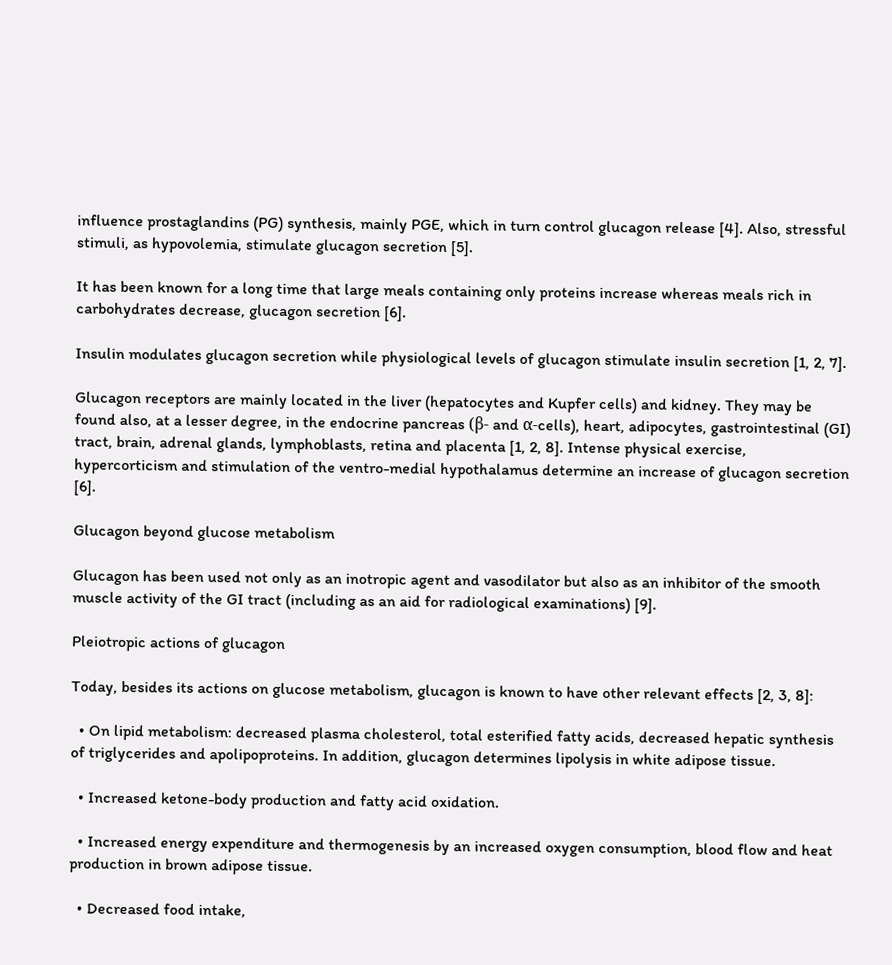influence prostaglandins (PG) synthesis, mainly PGE, which in turn control glucagon release [4]. Also, stressful stimuli, as hypovolemia, stimulate glucagon secretion [5].

It has been known for a long time that large meals containing only proteins increase whereas meals rich in carbohydrates decrease, glucagon secretion [6].

Insulin modulates glucagon secretion while physiological levels of glucagon stimulate insulin secretion [1, 2, 7].

Glucagon receptors are mainly located in the liver (hepatocytes and Kupfer cells) and kidney. They may be found also, at a lesser degree, in the endocrine pancreas (β- and α-cells), heart, adipocytes, gastrointestinal (GI) tract, brain, adrenal glands, lymphoblasts, retina and placenta [1, 2, 8]. Intense physical exercise, hypercorticism and stimulation of the ventro-medial hypothalamus determine an increase of glucagon secretion [6].

Glucagon beyond glucose metabolism

Glucagon has been used not only as an inotropic agent and vasodilator but also as an inhibitor of the smooth muscle activity of the GI tract (including as an aid for radiological examinations) [9].

Pleiotropic actions of glucagon

Today, besides its actions on glucose metabolism, glucagon is known to have other relevant effects [2, 3, 8]:

  • On lipid metabolism: decreased plasma cholesterol, total esterified fatty acids, decreased hepatic synthesis of triglycerides and apolipoproteins. In addition, glucagon determines lipolysis in white adipose tissue.

  • Increased ketone-body production and fatty acid oxidation.

  • Increased energy expenditure and thermogenesis by an increased oxygen consumption, blood flow and heat production in brown adipose tissue.

  • Decreased food intake,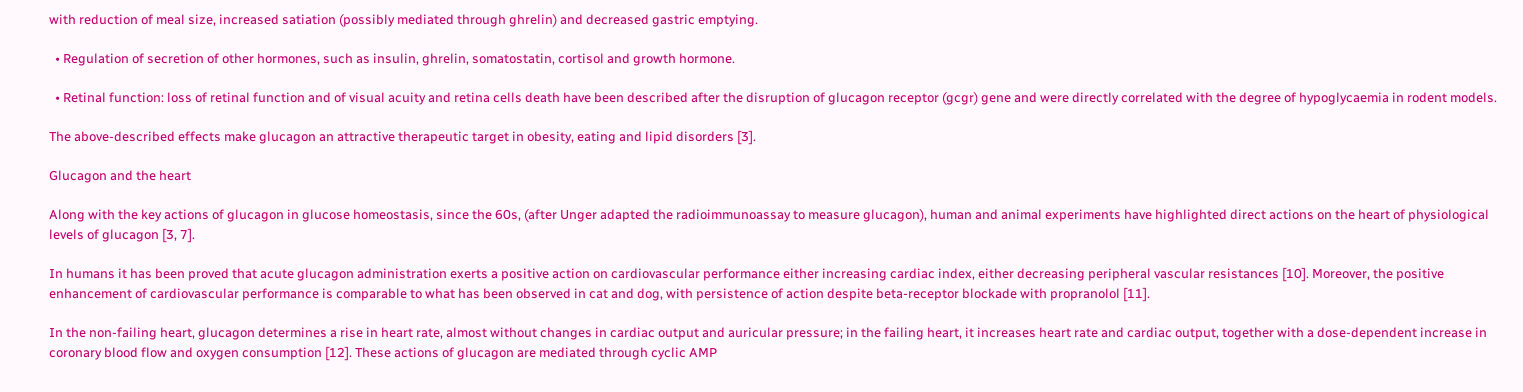with reduction of meal size, increased satiation (possibly mediated through ghrelin) and decreased gastric emptying.

  • Regulation of secretion of other hormones, such as insulin, ghrelin, somatostatin, cortisol and growth hormone.

  • Retinal function: loss of retinal function and of visual acuity and retina cells death have been described after the disruption of glucagon receptor (gcgr) gene and were directly correlated with the degree of hypoglycaemia in rodent models.

The above-described effects make glucagon an attractive therapeutic target in obesity, eating and lipid disorders [3].

Glucagon and the heart

Along with the key actions of glucagon in glucose homeostasis, since the 60s, (after Unger adapted the radioimmunoassay to measure glucagon), human and animal experiments have highlighted direct actions on the heart of physiological levels of glucagon [3, 7].

In humans it has been proved that acute glucagon administration exerts a positive action on cardiovascular performance either increasing cardiac index, either decreasing peripheral vascular resistances [10]. Moreover, the positive enhancement of cardiovascular performance is comparable to what has been observed in cat and dog, with persistence of action despite beta-receptor blockade with propranolol [11].

In the non-failing heart, glucagon determines a rise in heart rate, almost without changes in cardiac output and auricular pressure; in the failing heart, it increases heart rate and cardiac output, together with a dose-dependent increase in coronary blood flow and oxygen consumption [12]. These actions of glucagon are mediated through cyclic AMP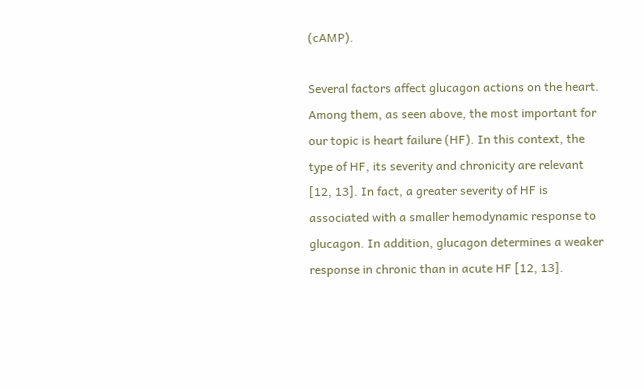(cAMP).

Several factors affect glucagon actions on the heart. Among them, as seen above, the most important for our topic is heart failure (HF). In this context, the type of HF, its severity and chronicity are relevant [12, 13]. In fact, a greater severity of HF is associated with a smaller hemodynamic response to glucagon. In addition, glucagon determines a weaker response in chronic than in acute HF [12, 13].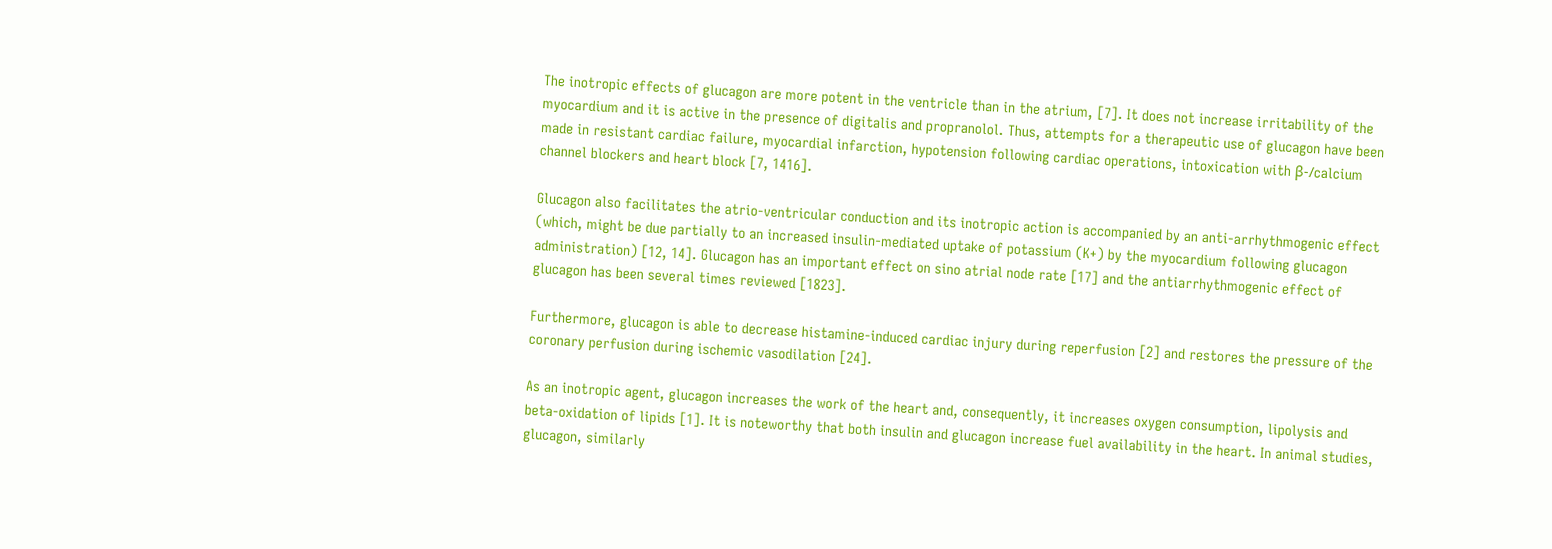The inotropic effects of glucagon are more potent in the ventricle than in the atrium, [7]. It does not increase irritability of the myocardium and it is active in the presence of digitalis and propranolol. Thus, attempts for a therapeutic use of glucagon have been made in resistant cardiac failure, myocardial infarction, hypotension following cardiac operations, intoxication with β-/calcium channel blockers and heart block [7, 1416].

Glucagon also facilitates the atrio-ventricular conduction and its inotropic action is accompanied by an anti-arrhythmogenic effect (which, might be due partially to an increased insulin-mediated uptake of potassium (K+) by the myocardium following glucagon administration) [12, 14]. Glucagon has an important effect on sino atrial node rate [17] and the antiarrhythmogenic effect of glucagon has been several times reviewed [1823].

Furthermore, glucagon is able to decrease histamine-induced cardiac injury during reperfusion [2] and restores the pressure of the coronary perfusion during ischemic vasodilation [24].

As an inotropic agent, glucagon increases the work of the heart and, consequently, it increases oxygen consumption, lipolysis and beta-oxidation of lipids [1]. It is noteworthy that both insulin and glucagon increase fuel availability in the heart. In animal studies, glucagon, similarly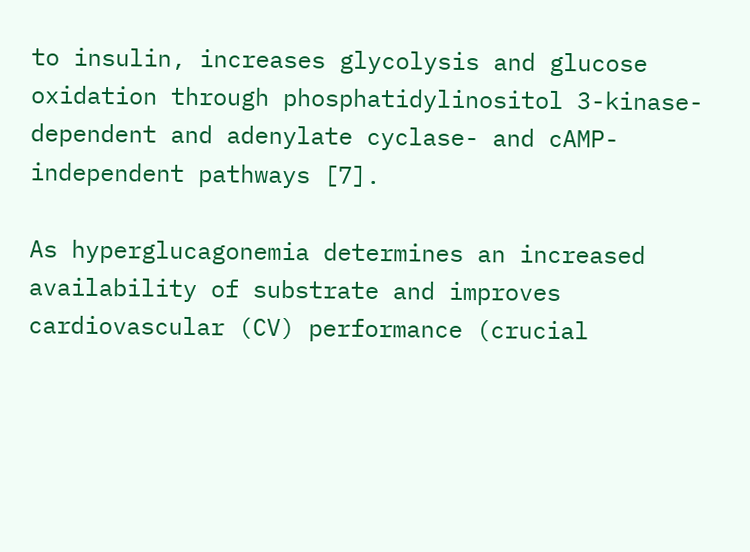to insulin, increases glycolysis and glucose oxidation through phosphatidylinositol 3-kinase-dependent and adenylate cyclase- and cAMP-independent pathways [7].

As hyperglucagonemia determines an increased availability of substrate and improves cardiovascular (CV) performance (crucial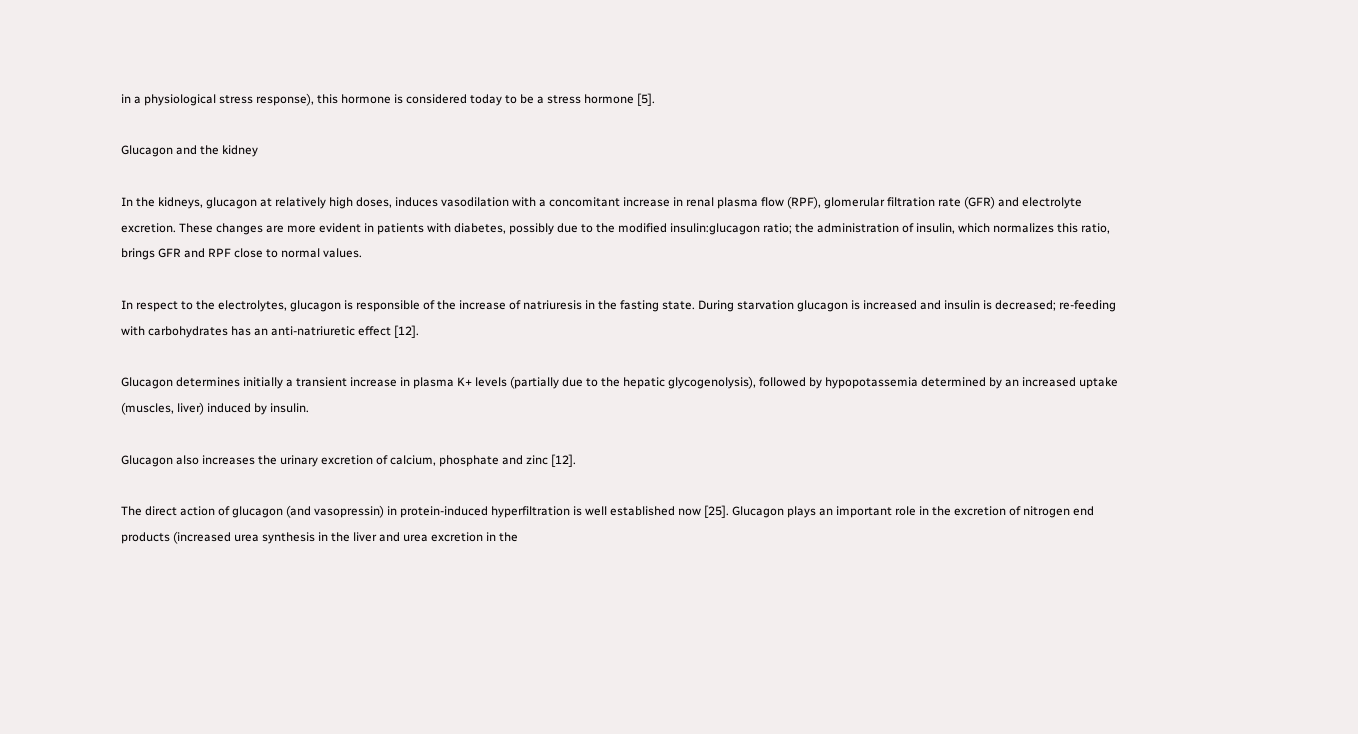in a physiological stress response), this hormone is considered today to be a stress hormone [5].

Glucagon and the kidney

In the kidneys, glucagon at relatively high doses, induces vasodilation with a concomitant increase in renal plasma flow (RPF), glomerular filtration rate (GFR) and electrolyte excretion. These changes are more evident in patients with diabetes, possibly due to the modified insulin:glucagon ratio; the administration of insulin, which normalizes this ratio, brings GFR and RPF close to normal values.

In respect to the electrolytes, glucagon is responsible of the increase of natriuresis in the fasting state. During starvation glucagon is increased and insulin is decreased; re-feeding with carbohydrates has an anti-natriuretic effect [12].

Glucagon determines initially a transient increase in plasma K+ levels (partially due to the hepatic glycogenolysis), followed by hypopotassemia determined by an increased uptake (muscles, liver) induced by insulin.

Glucagon also increases the urinary excretion of calcium, phosphate and zinc [12].

The direct action of glucagon (and vasopressin) in protein-induced hyperfiltration is well established now [25]. Glucagon plays an important role in the excretion of nitrogen end products (increased urea synthesis in the liver and urea excretion in the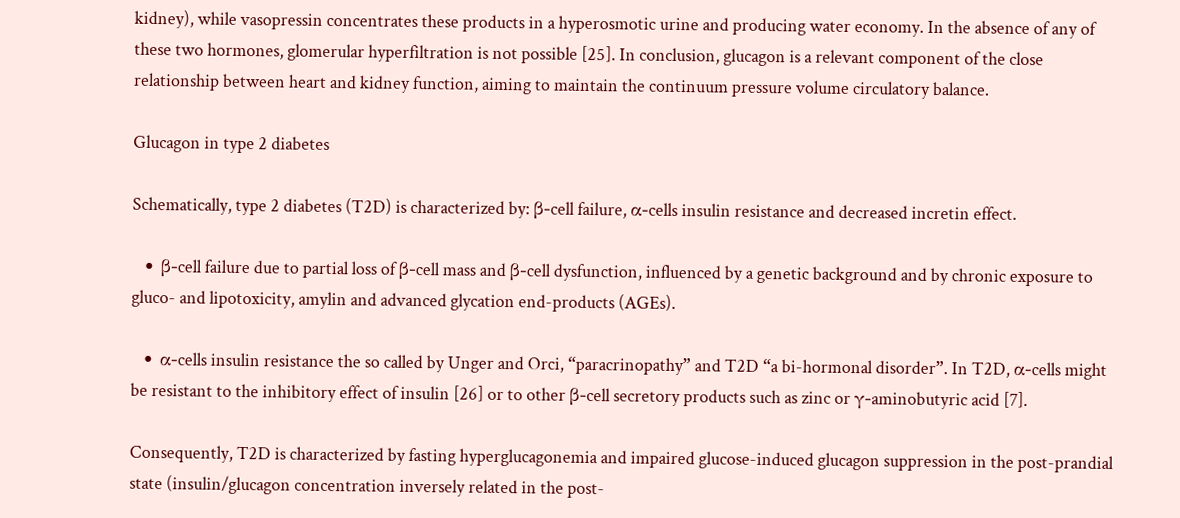kidney), while vasopressin concentrates these products in a hyperosmotic urine and producing water economy. In the absence of any of these two hormones, glomerular hyperfiltration is not possible [25]. In conclusion, glucagon is a relevant component of the close relationship between heart and kidney function, aiming to maintain the continuum pressure volume circulatory balance.

Glucagon in type 2 diabetes

Schematically, type 2 diabetes (T2D) is characterized by: β-cell failure, α-cells insulin resistance and decreased incretin effect.

  • β-cell failure due to partial loss of β-cell mass and β-cell dysfunction, influenced by a genetic background and by chronic exposure to gluco- and lipotoxicity, amylin and advanced glycation end-products (AGEs).

  • α-cells insulin resistance the so called by Unger and Orci, “paracrinopathy” and T2D “a bi-hormonal disorder”. In T2D, α-cells might be resistant to the inhibitory effect of insulin [26] or to other β-cell secretory products such as zinc or γ-aminobutyric acid [7].

Consequently, T2D is characterized by fasting hyperglucagonemia and impaired glucose-induced glucagon suppression in the post-prandial state (insulin/glucagon concentration inversely related in the post-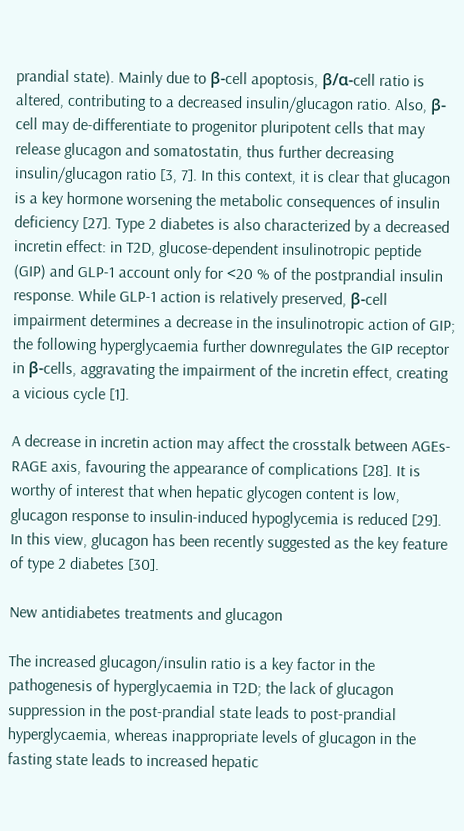prandial state). Mainly due to β-cell apoptosis, β/α-cell ratio is altered, contributing to a decreased insulin/glucagon ratio. Also, β-cell may de-differentiate to progenitor pluripotent cells that may release glucagon and somatostatin, thus further decreasing insulin/glucagon ratio [3, 7]. In this context, it is clear that glucagon is a key hormone worsening the metabolic consequences of insulin deficiency [27]. Type 2 diabetes is also characterized by a decreased incretin effect: in T2D, glucose-dependent insulinotropic peptide (GIP) and GLP-1 account only for <20 % of the postprandial insulin response. While GLP-1 action is relatively preserved, β-cell impairment determines a decrease in the insulinotropic action of GIP; the following hyperglycaemia further downregulates the GIP receptor in β-cells, aggravating the impairment of the incretin effect, creating a vicious cycle [1].

A decrease in incretin action may affect the crosstalk between AGEs-RAGE axis, favouring the appearance of complications [28]. It is worthy of interest that when hepatic glycogen content is low, glucagon response to insulin-induced hypoglycemia is reduced [29]. In this view, glucagon has been recently suggested as the key feature of type 2 diabetes [30].

New antidiabetes treatments and glucagon

The increased glucagon/insulin ratio is a key factor in the pathogenesis of hyperglycaemia in T2D; the lack of glucagon suppression in the post-prandial state leads to post-prandial hyperglycaemia, whereas inappropriate levels of glucagon in the fasting state leads to increased hepatic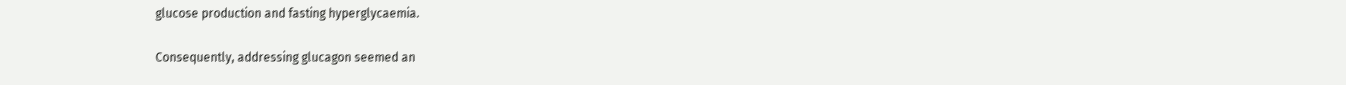glucose production and fasting hyperglycaemia.

Consequently, addressing glucagon seemed an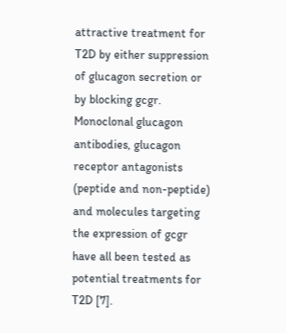attractive treatment for T2D by either suppression of glucagon secretion or by blocking gcgr. Monoclonal glucagon antibodies, glucagon receptor antagonists (peptide and non-peptide) and molecules targeting the expression of gcgr have all been tested as potential treatments for T2D [7].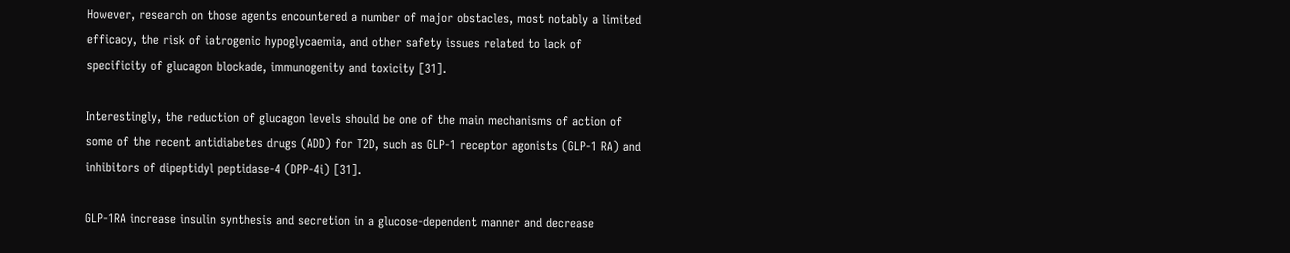However, research on those agents encountered a number of major obstacles, most notably a limited efficacy, the risk of iatrogenic hypoglycaemia, and other safety issues related to lack of specificity of glucagon blockade, immunogenity and toxicity [31].

Interestingly, the reduction of glucagon levels should be one of the main mechanisms of action of some of the recent antidiabetes drugs (ADD) for T2D, such as GLP-1 receptor agonists (GLP-1 RA) and inhibitors of dipeptidyl peptidase-4 (DPP-4i) [31].

GLP-1RA increase insulin synthesis and secretion in a glucose-dependent manner and decrease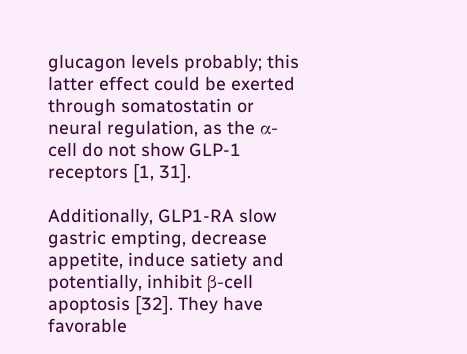glucagon levels probably; this latter effect could be exerted through somatostatin or neural regulation, as the α-cell do not show GLP-1 receptors [1, 31].

Additionally, GLP1-RA slow gastric empting, decrease appetite, induce satiety and potentially, inhibit β-cell apoptosis [32]. They have favorable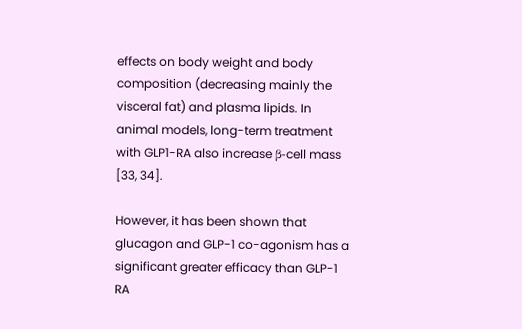effects on body weight and body composition (decreasing mainly the visceral fat) and plasma lipids. In animal models, long-term treatment with GLP1-RA also increase β-cell mass [33, 34].

However, it has been shown that glucagon and GLP-1 co-agonism has a significant greater efficacy than GLP-1 RA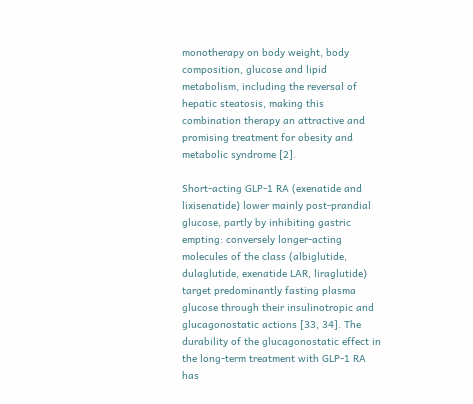monotherapy on body weight, body composition, glucose and lipid metabolism, including the reversal of hepatic steatosis, making this combination therapy an attractive and promising treatment for obesity and metabolic syndrome [2].

Short-acting GLP-1 RA (exenatide and lixisenatide) lower mainly post-prandial glucose, partly by inhibiting gastric empting: conversely longer-acting molecules of the class (albiglutide, dulaglutide, exenatide LAR, liraglutide) target predominantly fasting plasma glucose through their insulinotropic and glucagonostatic actions [33, 34]. The durability of the glucagonostatic effect in the long-term treatment with GLP-1 RA has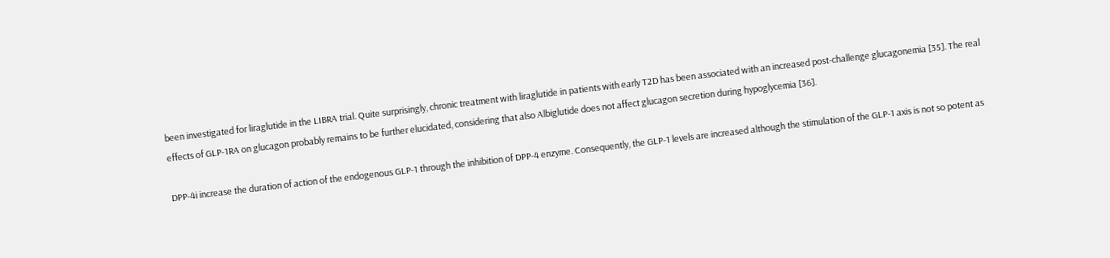been investigated for liraglutide in the LIBRA trial. Quite surprisingly, chronic treatment with liraglutide in patients with early T2D has been associated with an increased post-challenge glucagonemia [35]. The real effects of GLP-1RA on glucagon probably remains to be further elucidated, considering that also Albiglutide does not affect glucagon secretion during hypoglycemia [36].

DPP-4i increase the duration of action of the endogenous GLP-1 through the inhibition of DPP-4 enzyme. Consequently, the GLP-1 levels are increased although the stimulation of the GLP-1 axis is not so potent as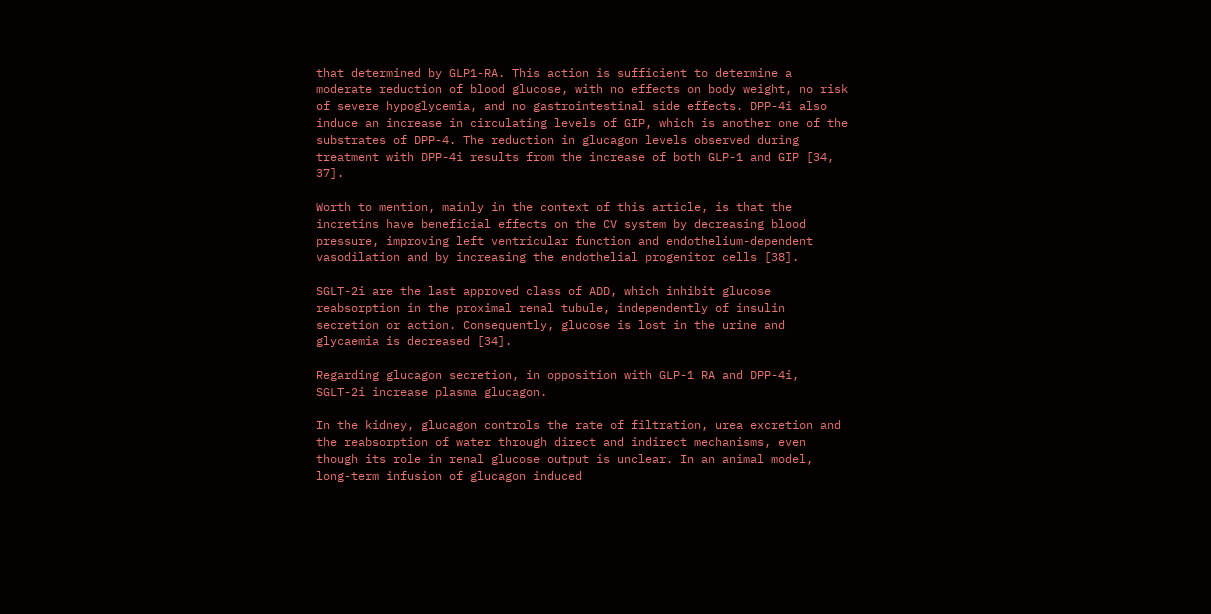that determined by GLP1-RA. This action is sufficient to determine a moderate reduction of blood glucose, with no effects on body weight, no risk of severe hypoglycemia, and no gastrointestinal side effects. DPP-4i also induce an increase in circulating levels of GIP, which is another one of the substrates of DPP-4. The reduction in glucagon levels observed during treatment with DPP-4i results from the increase of both GLP-1 and GIP [34, 37].

Worth to mention, mainly in the context of this article, is that the incretins have beneficial effects on the CV system by decreasing blood pressure, improving left ventricular function and endothelium-dependent vasodilation and by increasing the endothelial progenitor cells [38].

SGLT-2i are the last approved class of ADD, which inhibit glucose reabsorption in the proximal renal tubule, independently of insulin secretion or action. Consequently, glucose is lost in the urine and glycaemia is decreased [34].

Regarding glucagon secretion, in opposition with GLP-1 RA and DPP-4i, SGLT-2i increase plasma glucagon.

In the kidney, glucagon controls the rate of filtration, urea excretion and the reabsorption of water through direct and indirect mechanisms, even though its role in renal glucose output is unclear. In an animal model, long-term infusion of glucagon induced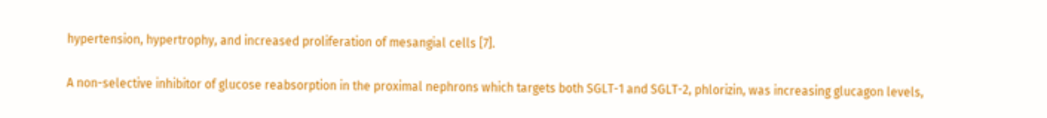hypertension, hypertrophy, and increased proliferation of mesangial cells [7].

A non-selective inhibitor of glucose reabsorption in the proximal nephrons which targets both SGLT-1 and SGLT-2, phlorizin, was increasing glucagon levels,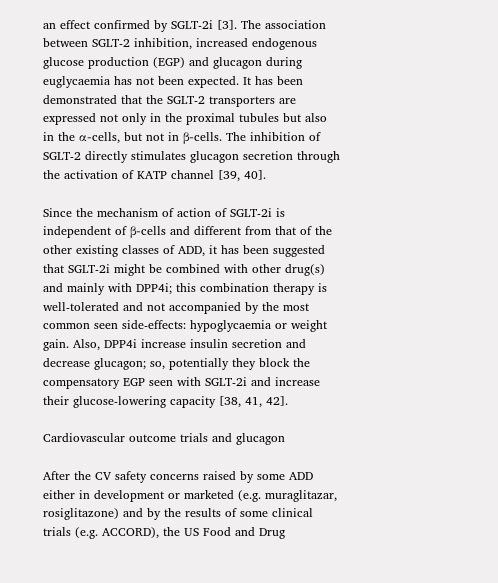an effect confirmed by SGLT-2i [3]. The association between SGLT-2 inhibition, increased endogenous glucose production (EGP) and glucagon during euglycaemia has not been expected. It has been demonstrated that the SGLT-2 transporters are expressed not only in the proximal tubules but also in the α-cells, but not in β-cells. The inhibition of SGLT-2 directly stimulates glucagon secretion through the activation of KATP channel [39, 40].

Since the mechanism of action of SGLT-2i is independent of β-cells and different from that of the other existing classes of ADD, it has been suggested that SGLT-2i might be combined with other drug(s) and mainly with DPP4i; this combination therapy is well-tolerated and not accompanied by the most common seen side-effects: hypoglycaemia or weight gain. Also, DPP4i increase insulin secretion and decrease glucagon; so, potentially they block the compensatory EGP seen with SGLT-2i and increase their glucose-lowering capacity [38, 41, 42].

Cardiovascular outcome trials and glucagon

After the CV safety concerns raised by some ADD either in development or marketed (e.g. muraglitazar, rosiglitazone) and by the results of some clinical trials (e.g. ACCORD), the US Food and Drug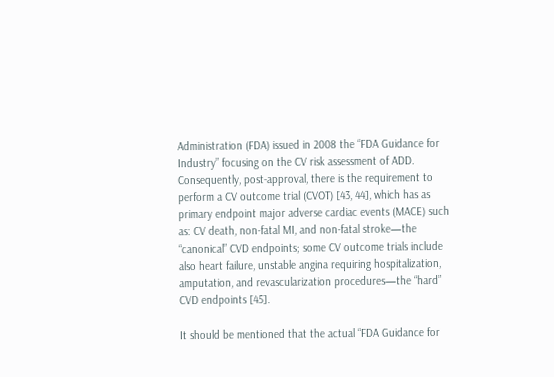Administration (FDA) issued in 2008 the “FDA Guidance for Industry” focusing on the CV risk assessment of ADD. Consequently, post-approval, there is the requirement to perform a CV outcome trial (CVOT) [43, 44], which has as primary endpoint major adverse cardiac events (MACE) such as: CV death, non-fatal MI, and non-fatal stroke—the “canonical” CVD endpoints; some CV outcome trials include also heart failure, unstable angina requiring hospitalization, amputation, and revascularization procedures—the “hard” CVD endpoints [45].

It should be mentioned that the actual “FDA Guidance for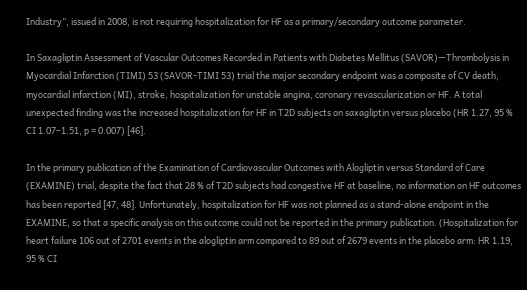Industry”, issued in 2008, is not requiring hospitalization for HF as a primary/secondary outcome parameter.

In Saxagliptin Assessment of Vascular Outcomes Recorded in Patients with Diabetes Mellitus (SAVOR)—Thrombolysis in Myocardial Infarction (TIMI) 53 (SAVOR-TIMI 53) trial the major secondary endpoint was a composite of CV death, myocardial infarction (MI), stroke, hospitalization for unstable angina, coronary revascularization or HF. A total unexpected finding was the increased hospitalization for HF in T2D subjects on saxagliptin versus placebo (HR 1.27, 95 % CI 1.07–1.51, p = 0.007) [46].

In the primary publication of the Examination of Cardiovascular Outcomes with Alogliptin versus Standard of Care (EXAMINE) trial, despite the fact that 28 % of T2D subjects had congestive HF at baseline, no information on HF outcomes has been reported [47, 48]. Unfortunately, hospitalization for HF was not planned as a stand-alone endpoint in the EXAMINE, so that a specific analysis on this outcome could not be reported in the primary publication. (Hospitalization for heart failure 106 out of 2701 events in the alogliptin arm compared to 89 out of 2679 events in the placebo arm: HR 1.19, 95 % CI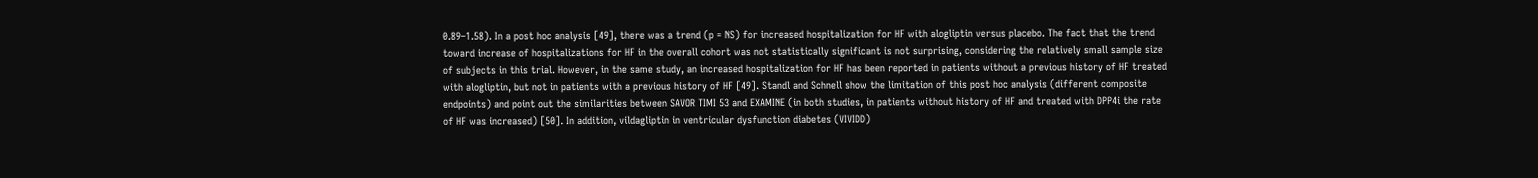0.89–1.58). In a post hoc analysis [49], there was a trend (p = NS) for increased hospitalization for HF with alogliptin versus placebo. The fact that the trend toward increase of hospitalizations for HF in the overall cohort was not statistically significant is not surprising, considering the relatively small sample size of subjects in this trial. However, in the same study, an increased hospitalization for HF has been reported in patients without a previous history of HF treated with alogliptin, but not in patients with a previous history of HF [49]. Standl and Schnell show the limitation of this post hoc analysis (different composite endpoints) and point out the similarities between SAVOR TIMI 53 and EXAMINE (in both studies, in patients without history of HF and treated with DPP4i the rate of HF was increased) [50]. In addition, vildagliptin in ventricular dysfunction diabetes (VIVIDD)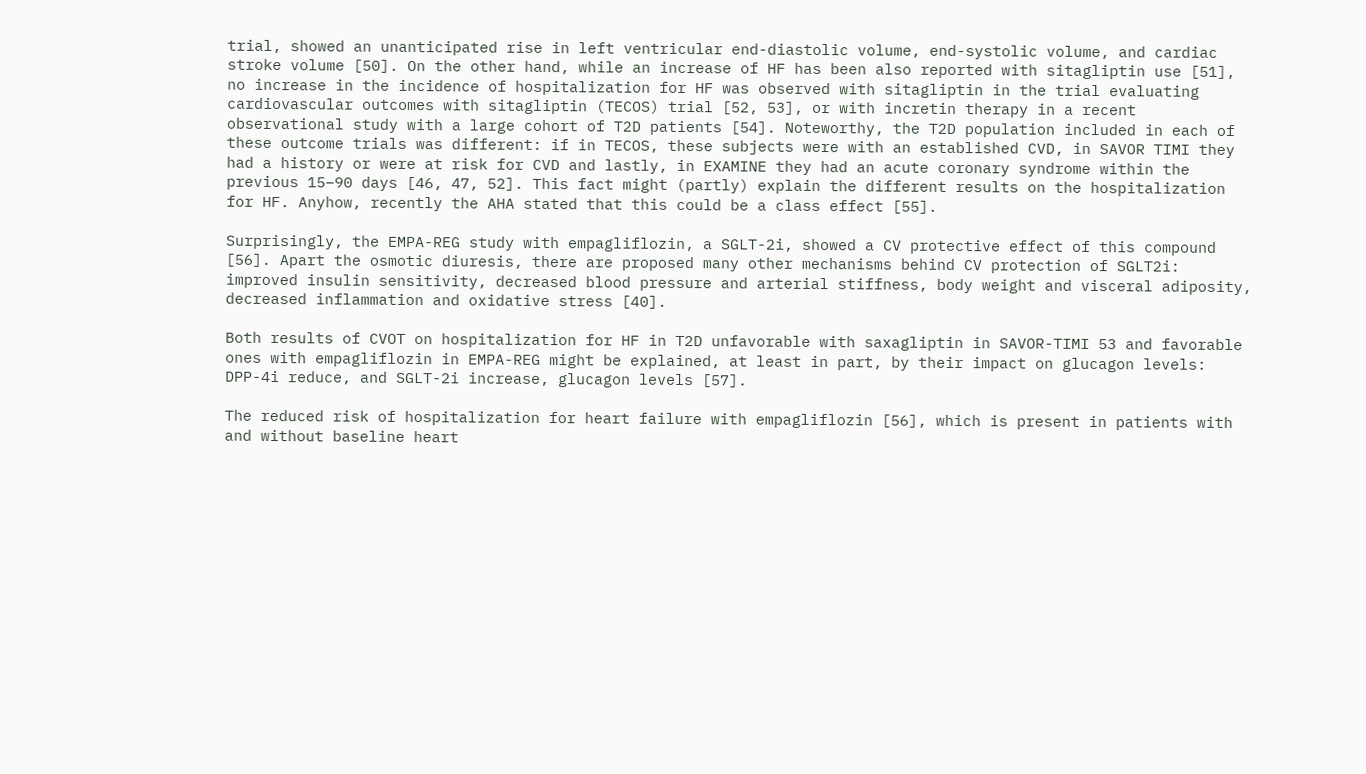trial, showed an unanticipated rise in left ventricular end-diastolic volume, end-systolic volume, and cardiac stroke volume [50]. On the other hand, while an increase of HF has been also reported with sitagliptin use [51], no increase in the incidence of hospitalization for HF was observed with sitagliptin in the trial evaluating cardiovascular outcomes with sitagliptin (TECOS) trial [52, 53], or with incretin therapy in a recent observational study with a large cohort of T2D patients [54]. Noteworthy, the T2D population included in each of these outcome trials was different: if in TECOS, these subjects were with an established CVD, in SAVOR TIMI they had a history or were at risk for CVD and lastly, in EXAMINE they had an acute coronary syndrome within the previous 15–90 days [46, 47, 52]. This fact might (partly) explain the different results on the hospitalization for HF. Anyhow, recently the AHA stated that this could be a class effect [55].

Surprisingly, the EMPA-REG study with empagliflozin, a SGLT-2i, showed a CV protective effect of this compound [56]. Apart the osmotic diuresis, there are proposed many other mechanisms behind CV protection of SGLT2i: improved insulin sensitivity, decreased blood pressure and arterial stiffness, body weight and visceral adiposity, decreased inflammation and oxidative stress [40].

Both results of CVOT on hospitalization for HF in T2D unfavorable with saxagliptin in SAVOR-TIMI 53 and favorable ones with empagliflozin in EMPA-REG might be explained, at least in part, by their impact on glucagon levels: DPP-4i reduce, and SGLT-2i increase, glucagon levels [57].

The reduced risk of hospitalization for heart failure with empagliflozin [56], which is present in patients with and without baseline heart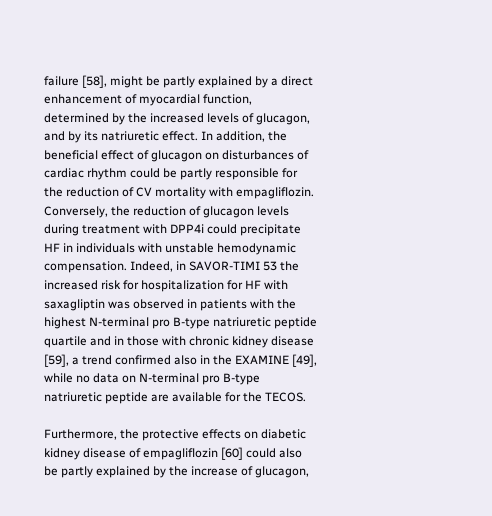failure [58], might be partly explained by a direct enhancement of myocardial function, determined by the increased levels of glucagon, and by its natriuretic effect. In addition, the beneficial effect of glucagon on disturbances of cardiac rhythm could be partly responsible for the reduction of CV mortality with empagliflozin. Conversely, the reduction of glucagon levels during treatment with DPP4i could precipitate HF in individuals with unstable hemodynamic compensation. Indeed, in SAVOR-TIMI 53 the increased risk for hospitalization for HF with saxagliptin was observed in patients with the highest N-terminal pro B-type natriuretic peptide quartile and in those with chronic kidney disease [59], a trend confirmed also in the EXAMINE [49], while no data on N-terminal pro B-type natriuretic peptide are available for the TECOS.

Furthermore, the protective effects on diabetic kidney disease of empagliflozin [60] could also be partly explained by the increase of glucagon,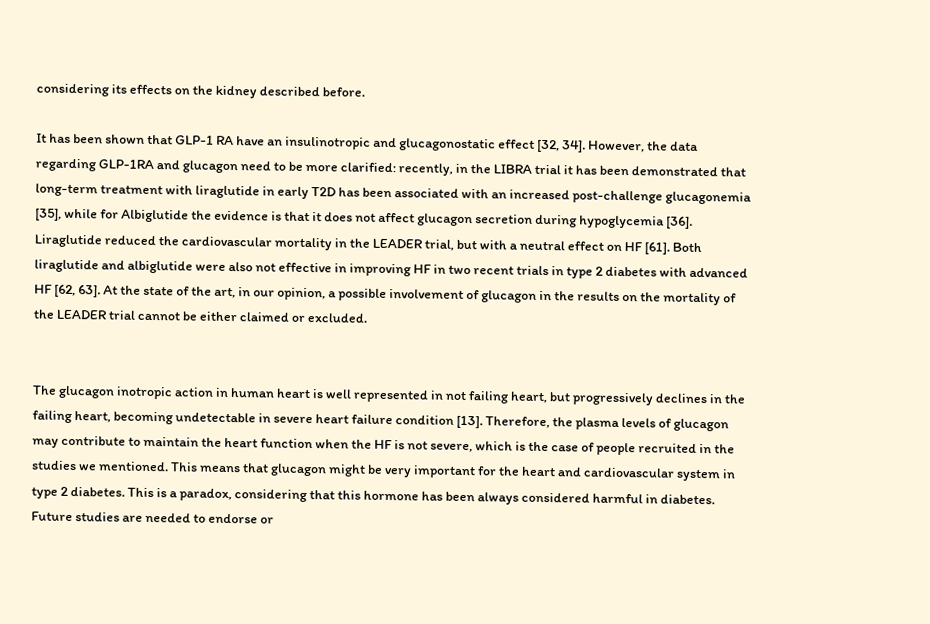considering its effects on the kidney described before.

It has been shown that GLP-1 RA have an insulinotropic and glucagonostatic effect [32, 34]. However, the data regarding GLP-1RA and glucagon need to be more clarified: recently, in the LIBRA trial it has been demonstrated that long-term treatment with liraglutide in early T2D has been associated with an increased post-challenge glucagonemia [35], while for Albiglutide the evidence is that it does not affect glucagon secretion during hypoglycemia [36]. Liraglutide reduced the cardiovascular mortality in the LEADER trial, but with a neutral effect on HF [61]. Both liraglutide and albiglutide were also not effective in improving HF in two recent trials in type 2 diabetes with advanced HF [62, 63]. At the state of the art, in our opinion, a possible involvement of glucagon in the results on the mortality of the LEADER trial cannot be either claimed or excluded.


The glucagon inotropic action in human heart is well represented in not failing heart, but progressively declines in the failing heart, becoming undetectable in severe heart failure condition [13]. Therefore, the plasma levels of glucagon may contribute to maintain the heart function when the HF is not severe, which is the case of people recruited in the studies we mentioned. This means that glucagon might be very important for the heart and cardiovascular system in type 2 diabetes. This is a paradox, considering that this hormone has been always considered harmful in diabetes. Future studies are needed to endorse or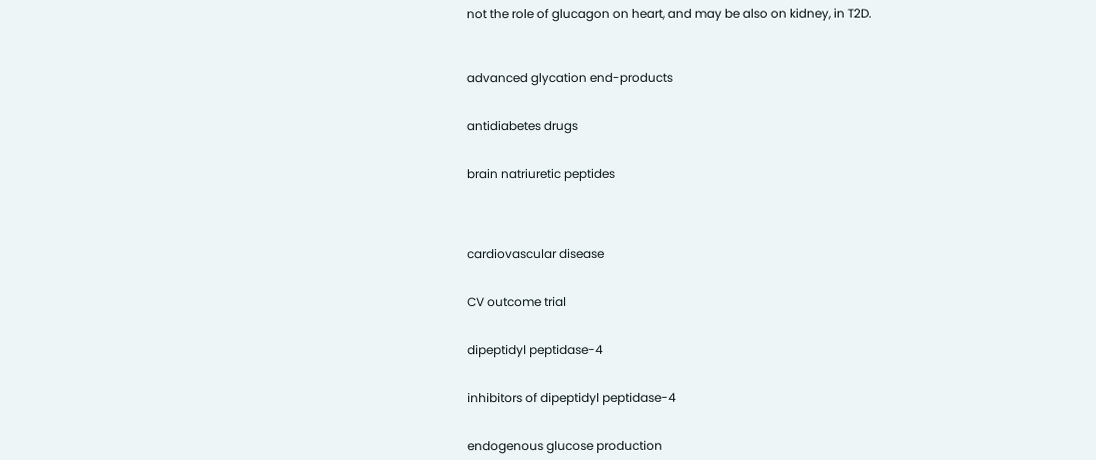not the role of glucagon on heart, and may be also on kidney, in T2D.



advanced glycation end-products


antidiabetes drugs


brain natriuretic peptides




cardiovascular disease


CV outcome trial


dipeptidyl peptidase-4


inhibitors of dipeptidyl peptidase-4


endogenous glucose production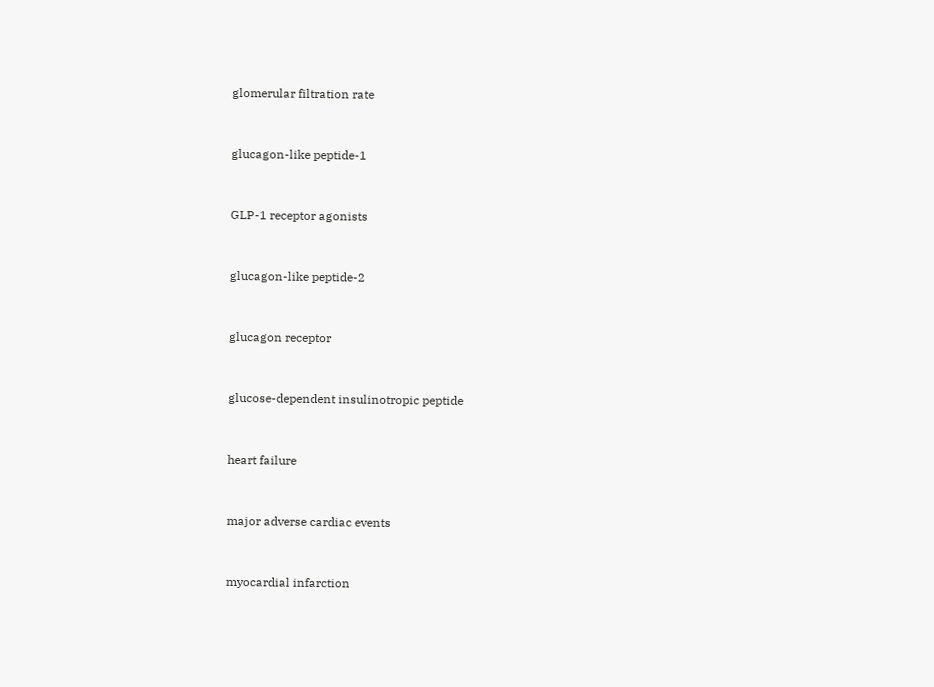glomerular filtration rate


glucagon-like peptide-1


GLP-1 receptor agonists


glucagon-like peptide-2


glucagon receptor


glucose-dependent insulinotropic peptide


heart failure


major adverse cardiac events


myocardial infarction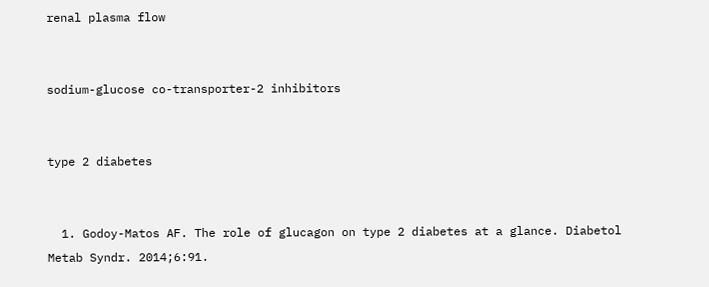renal plasma flow


sodium-glucose co-transporter-2 inhibitors


type 2 diabetes


  1. Godoy-Matos AF. The role of glucagon on type 2 diabetes at a glance. Diabetol Metab Syndr. 2014;6:91.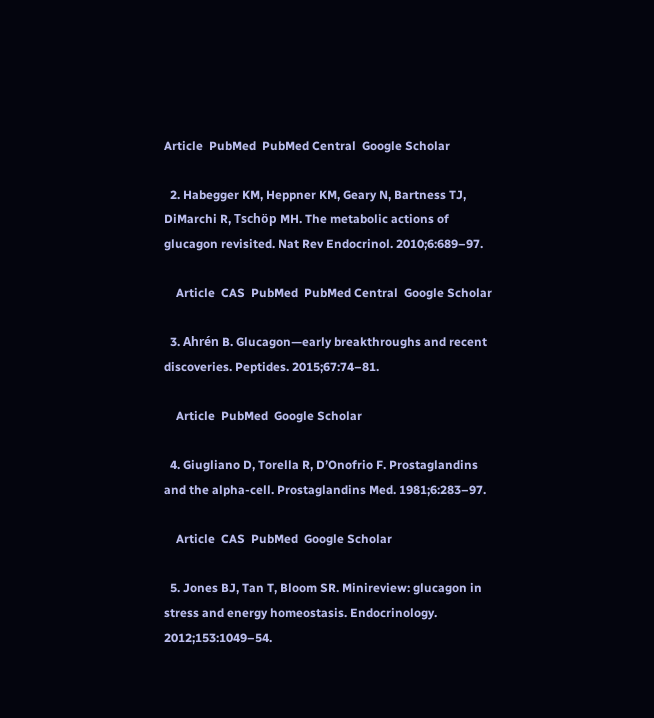Article  PubMed  PubMed Central  Google Scholar

  2. Habegger KM, Heppner KM, Geary N, Bartness TJ, DiMarchi R, Tschöp MH. The metabolic actions of glucagon revisited. Nat Rev Endocrinol. 2010;6:689–97.

    Article  CAS  PubMed  PubMed Central  Google Scholar

  3. Ahrén B. Glucagon—early breakthroughs and recent discoveries. Peptides. 2015;67:74–81.

    Article  PubMed  Google Scholar

  4. Giugliano D, Torella R, D’Onofrio F. Prostaglandins and the alpha-cell. Prostaglandins Med. 1981;6:283–97.

    Article  CAS  PubMed  Google Scholar

  5. Jones BJ, Tan T, Bloom SR. Minireview: glucagon in stress and energy homeostasis. Endocrinology. 2012;153:1049–54.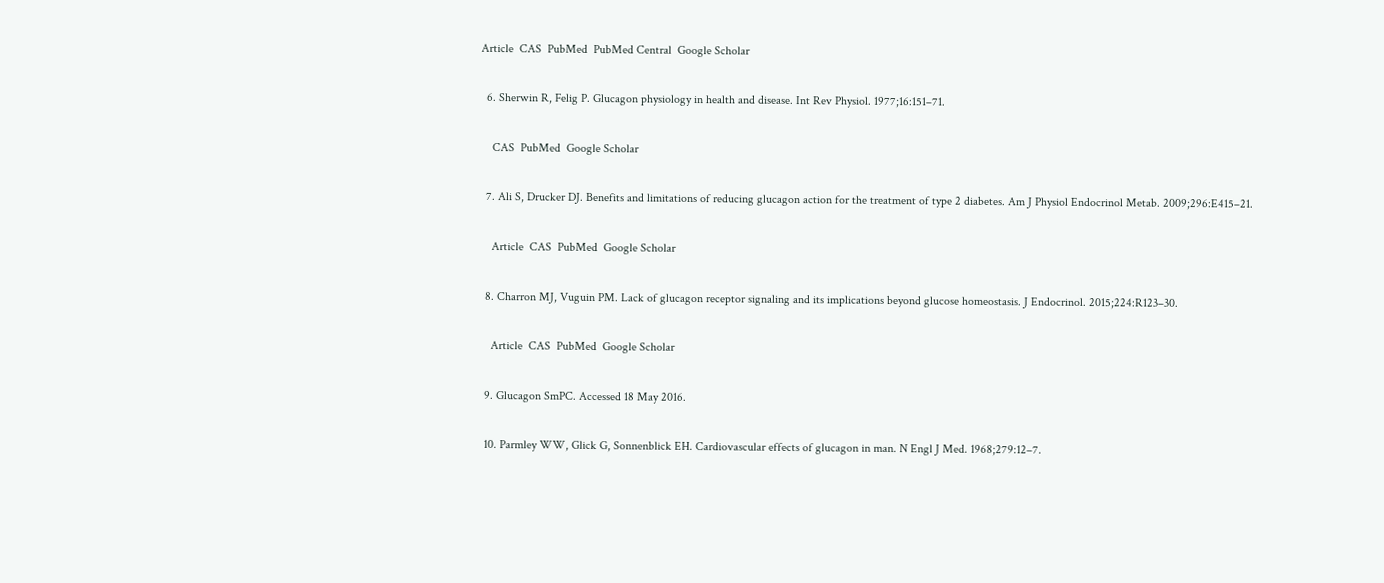Article  CAS  PubMed  PubMed Central  Google Scholar

  6. Sherwin R, Felig P. Glucagon physiology in health and disease. Int Rev Physiol. 1977;16:151–71.

    CAS  PubMed  Google Scholar

  7. Ali S, Drucker DJ. Benefits and limitations of reducing glucagon action for the treatment of type 2 diabetes. Am J Physiol Endocrinol Metab. 2009;296:E415–21.

    Article  CAS  PubMed  Google Scholar

  8. Charron MJ, Vuguin PM. Lack of glucagon receptor signaling and its implications beyond glucose homeostasis. J Endocrinol. 2015;224:R123–30.

    Article  CAS  PubMed  Google Scholar

  9. Glucagon SmPC. Accessed 18 May 2016.

  10. Parmley WW, Glick G, Sonnenblick EH. Cardiovascular effects of glucagon in man. N Engl J Med. 1968;279:12–7.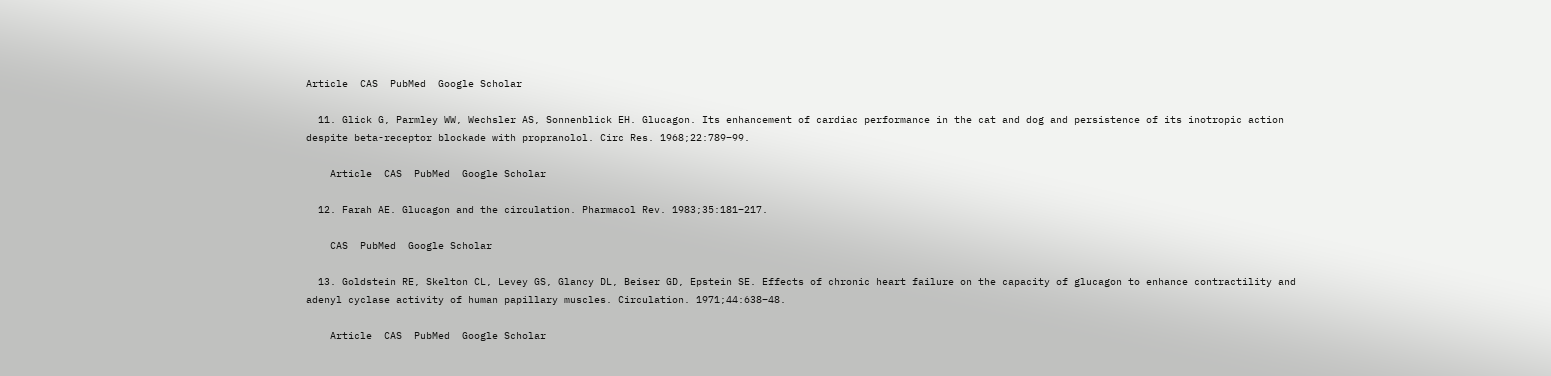Article  CAS  PubMed  Google Scholar

  11. Glick G, Parmley WW, Wechsler AS, Sonnenblick EH. Glucagon. Its enhancement of cardiac performance in the cat and dog and persistence of its inotropic action despite beta-receptor blockade with propranolol. Circ Res. 1968;22:789–99.

    Article  CAS  PubMed  Google Scholar

  12. Farah AE. Glucagon and the circulation. Pharmacol Rev. 1983;35:181–217.

    CAS  PubMed  Google Scholar

  13. Goldstein RE, Skelton CL, Levey GS, Glancy DL, Beiser GD, Epstein SE. Effects of chronic heart failure on the capacity of glucagon to enhance contractility and adenyl cyclase activity of human papillary muscles. Circulation. 1971;44:638–48.

    Article  CAS  PubMed  Google Scholar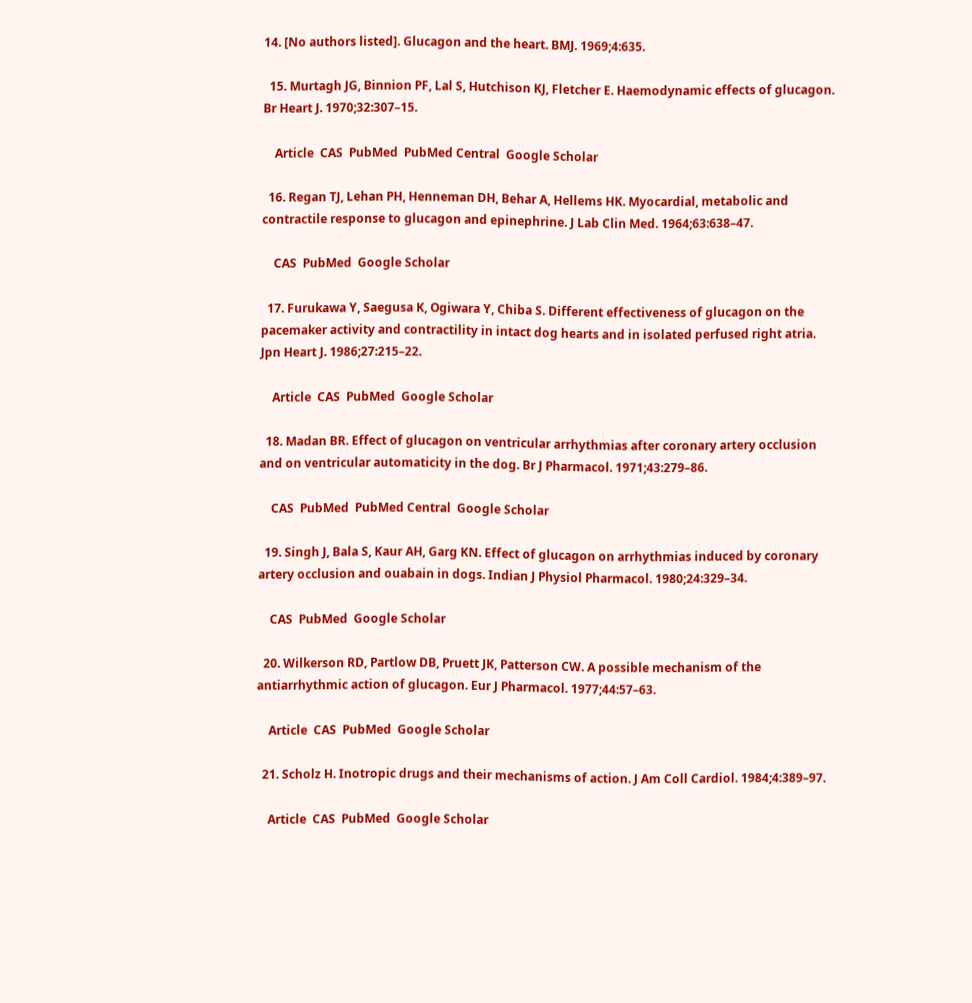14. [No authors listed]. Glucagon and the heart. BMJ. 1969;4:635.

  15. Murtagh JG, Binnion PF, Lal S, Hutchison KJ, Fletcher E. Haemodynamic effects of glucagon. Br Heart J. 1970;32:307–15.

    Article  CAS  PubMed  PubMed Central  Google Scholar

  16. Regan TJ, Lehan PH, Henneman DH, Behar A, Hellems HK. Myocardial, metabolic and contractile response to glucagon and epinephrine. J Lab Clin Med. 1964;63:638–47.

    CAS  PubMed  Google Scholar

  17. Furukawa Y, Saegusa K, Ogiwara Y, Chiba S. Different effectiveness of glucagon on the pacemaker activity and contractility in intact dog hearts and in isolated perfused right atria. Jpn Heart J. 1986;27:215–22.

    Article  CAS  PubMed  Google Scholar

  18. Madan BR. Effect of glucagon on ventricular arrhythmias after coronary artery occlusion and on ventricular automaticity in the dog. Br J Pharmacol. 1971;43:279–86.

    CAS  PubMed  PubMed Central  Google Scholar

  19. Singh J, Bala S, Kaur AH, Garg KN. Effect of glucagon on arrhythmias induced by coronary artery occlusion and ouabain in dogs. Indian J Physiol Pharmacol. 1980;24:329–34.

    CAS  PubMed  Google Scholar

  20. Wilkerson RD, Partlow DB, Pruett JK, Patterson CW. A possible mechanism of the antiarrhythmic action of glucagon. Eur J Pharmacol. 1977;44:57–63.

    Article  CAS  PubMed  Google Scholar

  21. Scholz H. Inotropic drugs and their mechanisms of action. J Am Coll Cardiol. 1984;4:389–97.

    Article  CAS  PubMed  Google Scholar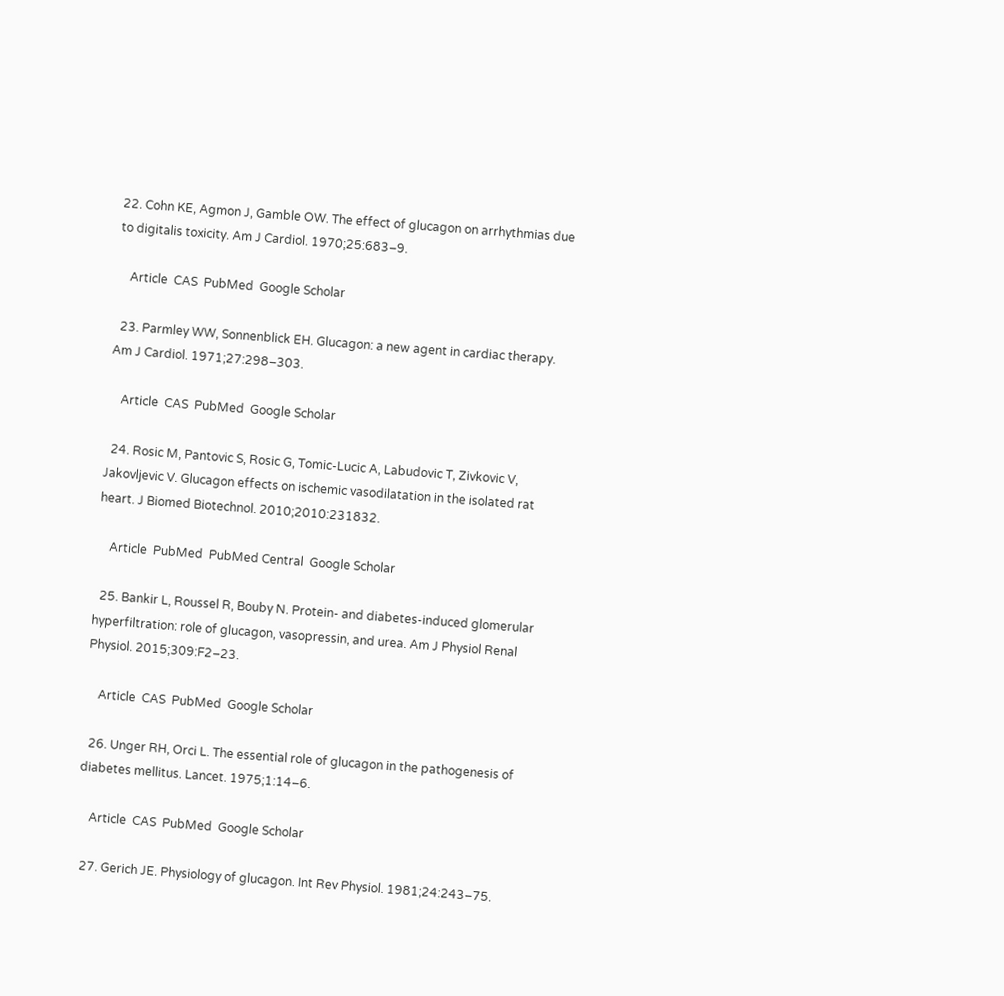22. Cohn KE, Agmon J, Gamble OW. The effect of glucagon on arrhythmias due to digitalis toxicity. Am J Cardiol. 1970;25:683–9.

    Article  CAS  PubMed  Google Scholar

  23. Parmley WW, Sonnenblick EH. Glucagon: a new agent in cardiac therapy. Am J Cardiol. 1971;27:298–303.

    Article  CAS  PubMed  Google Scholar

  24. Rosic M, Pantovic S, Rosic G, Tomic-Lucic A, Labudovic T, Zivkovic V, Jakovljevic V. Glucagon effects on ischemic vasodilatation in the isolated rat heart. J Biomed Biotechnol. 2010;2010:231832.

    Article  PubMed  PubMed Central  Google Scholar

  25. Bankir L, Roussel R, Bouby N. Protein- and diabetes-induced glomerular hyperfiltration: role of glucagon, vasopressin, and urea. Am J Physiol Renal Physiol. 2015;309:F2–23.

    Article  CAS  PubMed  Google Scholar

  26. Unger RH, Orci L. The essential role of glucagon in the pathogenesis of diabetes mellitus. Lancet. 1975;1:14–6.

    Article  CAS  PubMed  Google Scholar

  27. Gerich JE. Physiology of glucagon. Int Rev Physiol. 1981;24:243–75.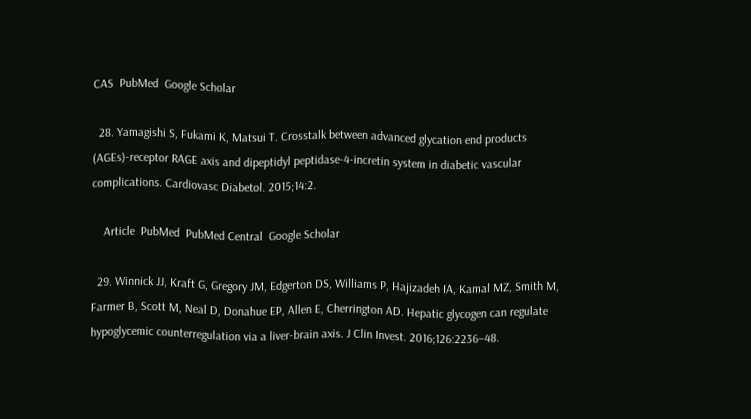CAS  PubMed  Google Scholar

  28. Yamagishi S, Fukami K, Matsui T. Crosstalk between advanced glycation end products (AGEs)-receptor RAGE axis and dipeptidyl peptidase-4-incretin system in diabetic vascular complications. Cardiovasc Diabetol. 2015;14:2.

    Article  PubMed  PubMed Central  Google Scholar

  29. Winnick JJ, Kraft G, Gregory JM, Edgerton DS, Williams P, Hajizadeh IA, Kamal MZ, Smith M, Farmer B, Scott M, Neal D, Donahue EP, Allen E, Cherrington AD. Hepatic glycogen can regulate hypoglycemic counterregulation via a liver-brain axis. J Clin Invest. 2016;126:2236–48.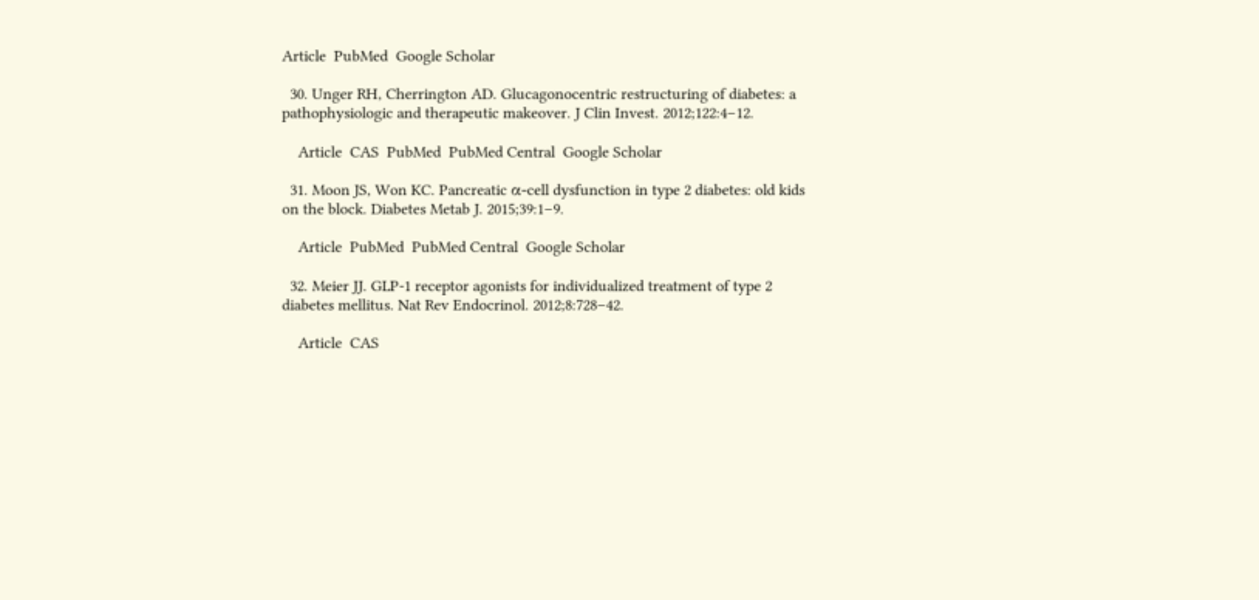Article  PubMed  Google Scholar

  30. Unger RH, Cherrington AD. Glucagonocentric restructuring of diabetes: a pathophysiologic and therapeutic makeover. J Clin Invest. 2012;122:4–12.

    Article  CAS  PubMed  PubMed Central  Google Scholar

  31. Moon JS, Won KC. Pancreatic α-cell dysfunction in type 2 diabetes: old kids on the block. Diabetes Metab J. 2015;39:1–9.

    Article  PubMed  PubMed Central  Google Scholar

  32. Meier JJ. GLP-1 receptor agonists for individualized treatment of type 2 diabetes mellitus. Nat Rev Endocrinol. 2012;8:728–42.

    Article  CAS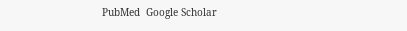PubMed  Google Scholar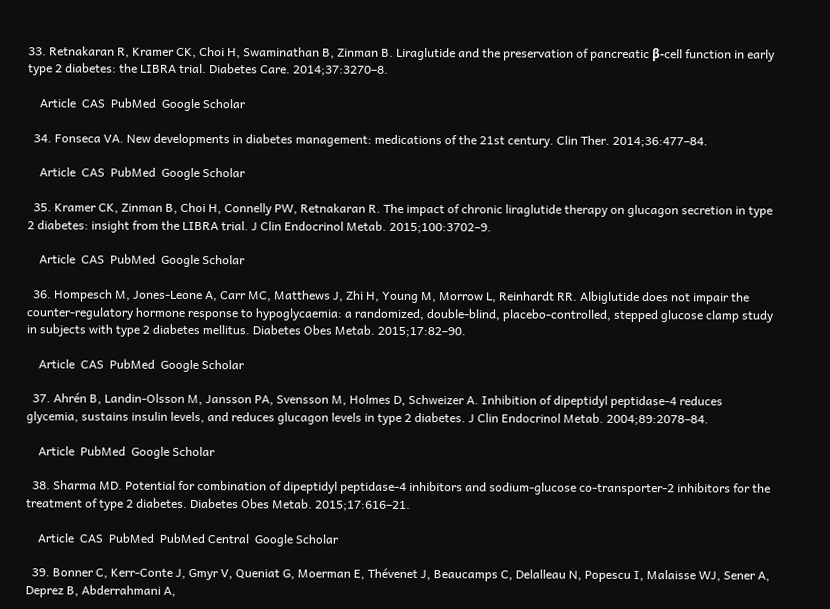33. Retnakaran R, Kramer CK, Choi H, Swaminathan B, Zinman B. Liraglutide and the preservation of pancreatic β-cell function in early type 2 diabetes: the LIBRA trial. Diabetes Care. 2014;37:3270–8.

    Article  CAS  PubMed  Google Scholar

  34. Fonseca VA. New developments in diabetes management: medications of the 21st century. Clin Ther. 2014;36:477–84.

    Article  CAS  PubMed  Google Scholar

  35. Kramer CK, Zinman B, Choi H, Connelly PW, Retnakaran R. The impact of chronic liraglutide therapy on glucagon secretion in type 2 diabetes: insight from the LIBRA trial. J Clin Endocrinol Metab. 2015;100:3702–9.

    Article  CAS  PubMed  Google Scholar

  36. Hompesch M, Jones-Leone A, Carr MC, Matthews J, Zhi H, Young M, Morrow L, Reinhardt RR. Albiglutide does not impair the counter-regulatory hormone response to hypoglycaemia: a randomized, double-blind, placebo-controlled, stepped glucose clamp study in subjects with type 2 diabetes mellitus. Diabetes Obes Metab. 2015;17:82–90.

    Article  CAS  PubMed  Google Scholar

  37. Ahrén B, Landin-Olsson M, Jansson PA, Svensson M, Holmes D, Schweizer A. Inhibition of dipeptidyl peptidase-4 reduces glycemia, sustains insulin levels, and reduces glucagon levels in type 2 diabetes. J Clin Endocrinol Metab. 2004;89:2078–84.

    Article  PubMed  Google Scholar

  38. Sharma MD. Potential for combination of dipeptidyl peptidase-4 inhibitors and sodium-glucose co-transporter-2 inhibitors for the treatment of type 2 diabetes. Diabetes Obes Metab. 2015;17:616–21.

    Article  CAS  PubMed  PubMed Central  Google Scholar

  39. Bonner C, Kerr-Conte J, Gmyr V, Queniat G, Moerman E, Thévenet J, Beaucamps C, Delalleau N, Popescu I, Malaisse WJ, Sener A, Deprez B, Abderrahmani A,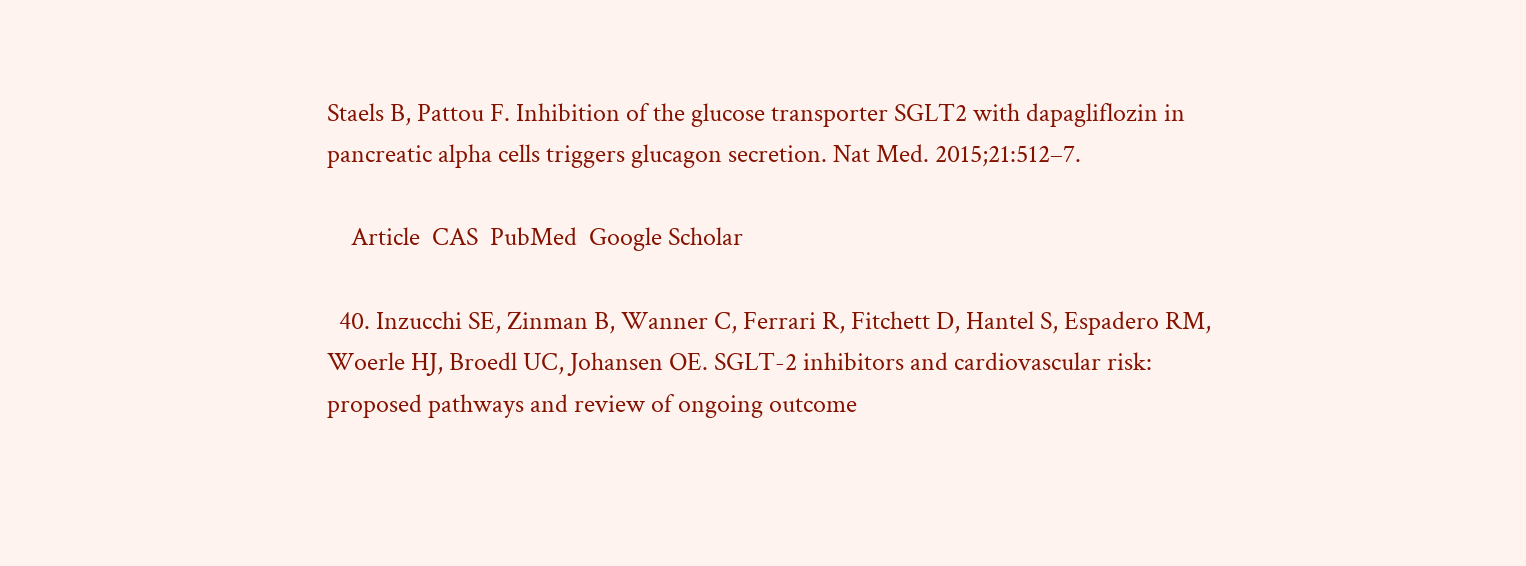Staels B, Pattou F. Inhibition of the glucose transporter SGLT2 with dapagliflozin in pancreatic alpha cells triggers glucagon secretion. Nat Med. 2015;21:512–7.

    Article  CAS  PubMed  Google Scholar

  40. Inzucchi SE, Zinman B, Wanner C, Ferrari R, Fitchett D, Hantel S, Espadero RM, Woerle HJ, Broedl UC, Johansen OE. SGLT-2 inhibitors and cardiovascular risk: proposed pathways and review of ongoing outcome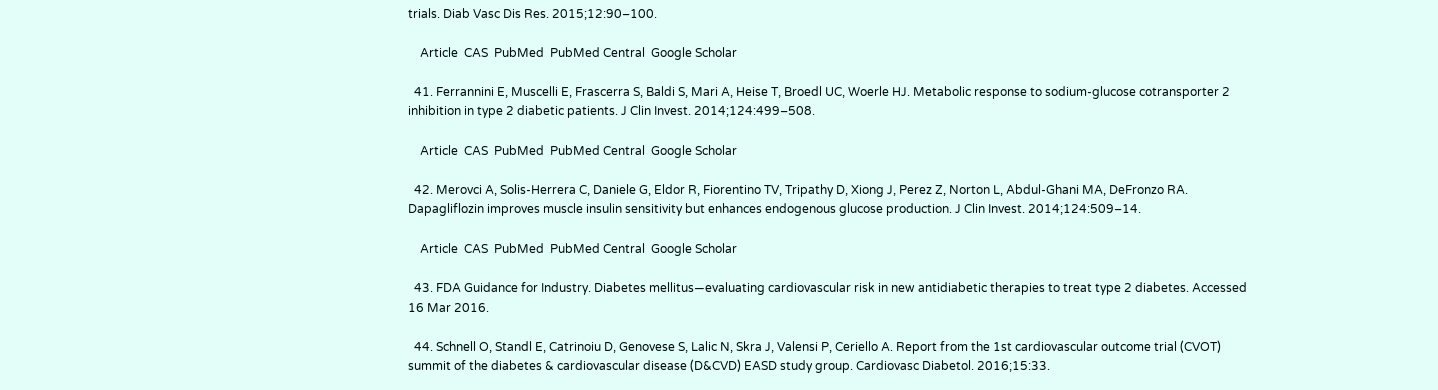trials. Diab Vasc Dis Res. 2015;12:90–100.

    Article  CAS  PubMed  PubMed Central  Google Scholar

  41. Ferrannini E, Muscelli E, Frascerra S, Baldi S, Mari A, Heise T, Broedl UC, Woerle HJ. Metabolic response to sodium-glucose cotransporter 2 inhibition in type 2 diabetic patients. J Clin Invest. 2014;124:499–508.

    Article  CAS  PubMed  PubMed Central  Google Scholar

  42. Merovci A, Solis-Herrera C, Daniele G, Eldor R, Fiorentino TV, Tripathy D, Xiong J, Perez Z, Norton L, Abdul-Ghani MA, DeFronzo RA. Dapagliflozin improves muscle insulin sensitivity but enhances endogenous glucose production. J Clin Invest. 2014;124:509–14.

    Article  CAS  PubMed  PubMed Central  Google Scholar

  43. FDA Guidance for Industry. Diabetes mellitus—evaluating cardiovascular risk in new antidiabetic therapies to treat type 2 diabetes. Accessed 16 Mar 2016.

  44. Schnell O, Standl E, Catrinoiu D, Genovese S, Lalic N, Skra J, Valensi P, Ceriello A. Report from the 1st cardiovascular outcome trial (CVOT) summit of the diabetes & cardiovascular disease (D&CVD) EASD study group. Cardiovasc Diabetol. 2016;15:33.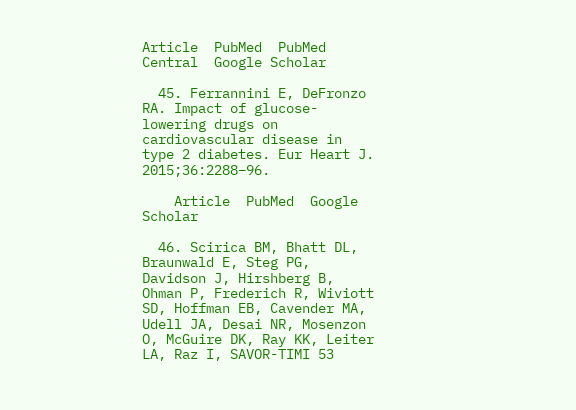Article  PubMed  PubMed Central  Google Scholar

  45. Ferrannini E, DeFronzo RA. Impact of glucose-lowering drugs on cardiovascular disease in type 2 diabetes. Eur Heart J. 2015;36:2288–96.

    Article  PubMed  Google Scholar

  46. Scirica BM, Bhatt DL, Braunwald E, Steg PG, Davidson J, Hirshberg B, Ohman P, Frederich R, Wiviott SD, Hoffman EB, Cavender MA, Udell JA, Desai NR, Mosenzon O, McGuire DK, Ray KK, Leiter LA, Raz I, SAVOR-TIMI 53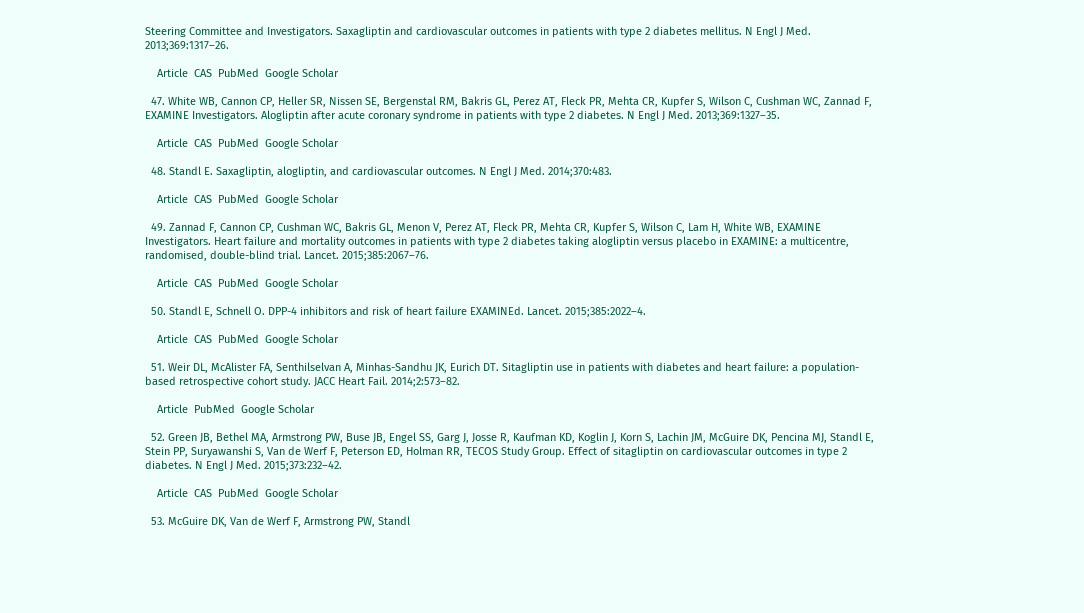Steering Committee and Investigators. Saxagliptin and cardiovascular outcomes in patients with type 2 diabetes mellitus. N Engl J Med. 2013;369:1317–26.

    Article  CAS  PubMed  Google Scholar

  47. White WB, Cannon CP, Heller SR, Nissen SE, Bergenstal RM, Bakris GL, Perez AT, Fleck PR, Mehta CR, Kupfer S, Wilson C, Cushman WC, Zannad F, EXAMINE Investigators. Alogliptin after acute coronary syndrome in patients with type 2 diabetes. N Engl J Med. 2013;369:1327–35.

    Article  CAS  PubMed  Google Scholar

  48. Standl E. Saxagliptin, alogliptin, and cardiovascular outcomes. N Engl J Med. 2014;370:483.

    Article  CAS  PubMed  Google Scholar

  49. Zannad F, Cannon CP, Cushman WC, Bakris GL, Menon V, Perez AT, Fleck PR, Mehta CR, Kupfer S, Wilson C, Lam H, White WB, EXAMINE Investigators. Heart failure and mortality outcomes in patients with type 2 diabetes taking alogliptin versus placebo in EXAMINE: a multicentre, randomised, double-blind trial. Lancet. 2015;385:2067–76.

    Article  CAS  PubMed  Google Scholar

  50. Standl E, Schnell O. DPP-4 inhibitors and risk of heart failure EXAMINEd. Lancet. 2015;385:2022–4.

    Article  CAS  PubMed  Google Scholar

  51. Weir DL, McAlister FA, Senthilselvan A, Minhas-Sandhu JK, Eurich DT. Sitagliptin use in patients with diabetes and heart failure: a population-based retrospective cohort study. JACC Heart Fail. 2014;2:573–82.

    Article  PubMed  Google Scholar

  52. Green JB, Bethel MA, Armstrong PW, Buse JB, Engel SS, Garg J, Josse R, Kaufman KD, Koglin J, Korn S, Lachin JM, McGuire DK, Pencina MJ, Standl E, Stein PP, Suryawanshi S, Van de Werf F, Peterson ED, Holman RR, TECOS Study Group. Effect of sitagliptin on cardiovascular outcomes in type 2 diabetes. N Engl J Med. 2015;373:232–42.

    Article  CAS  PubMed  Google Scholar

  53. McGuire DK, Van de Werf F, Armstrong PW, Standl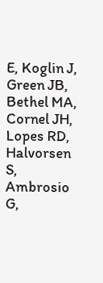E, Koglin J, Green JB, Bethel MA, Cornel JH, Lopes RD, Halvorsen S, Ambrosio G,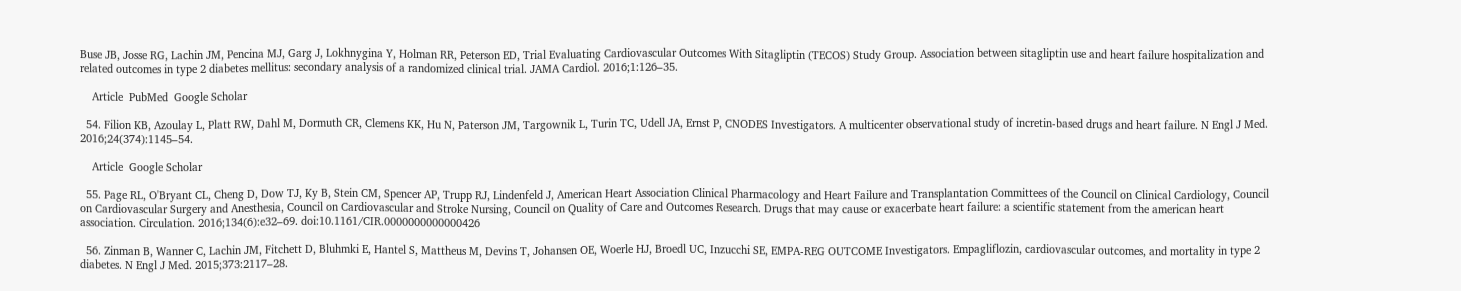Buse JB, Josse RG, Lachin JM, Pencina MJ, Garg J, Lokhnygina Y, Holman RR, Peterson ED, Trial Evaluating Cardiovascular Outcomes With Sitagliptin (TECOS) Study Group. Association between sitagliptin use and heart failure hospitalization and related outcomes in type 2 diabetes mellitus: secondary analysis of a randomized clinical trial. JAMA Cardiol. 2016;1:126–35.

    Article  PubMed  Google Scholar

  54. Filion KB, Azoulay L, Platt RW, Dahl M, Dormuth CR, Clemens KK, Hu N, Paterson JM, Targownik L, Turin TC, Udell JA, Ernst P, CNODES Investigators. A multicenter observational study of incretin-based drugs and heart failure. N Engl J Med. 2016;24(374):1145–54.

    Article  Google Scholar

  55. Page RL, O'Bryant CL, Cheng D, Dow TJ, Ky B, Stein CM, Spencer AP, Trupp RJ, Lindenfeld J, American Heart Association Clinical Pharmacology and Heart Failure and Transplantation Committees of the Council on Clinical Cardiology, Council on Cardiovascular Surgery and Anesthesia, Council on Cardiovascular and Stroke Nursing, Council on Quality of Care and Outcomes Research. Drugs that may cause or exacerbate heart failure: a scientific statement from the american heart association. Circulation. 2016;134(6):e32–69. doi:10.1161/CIR.0000000000000426

  56. Zinman B, Wanner C, Lachin JM, Fitchett D, Bluhmki E, Hantel S, Mattheus M, Devins T, Johansen OE, Woerle HJ, Broedl UC, Inzucchi SE, EMPA-REG OUTCOME Investigators. Empagliflozin, cardiovascular outcomes, and mortality in type 2 diabetes. N Engl J Med. 2015;373:2117–28.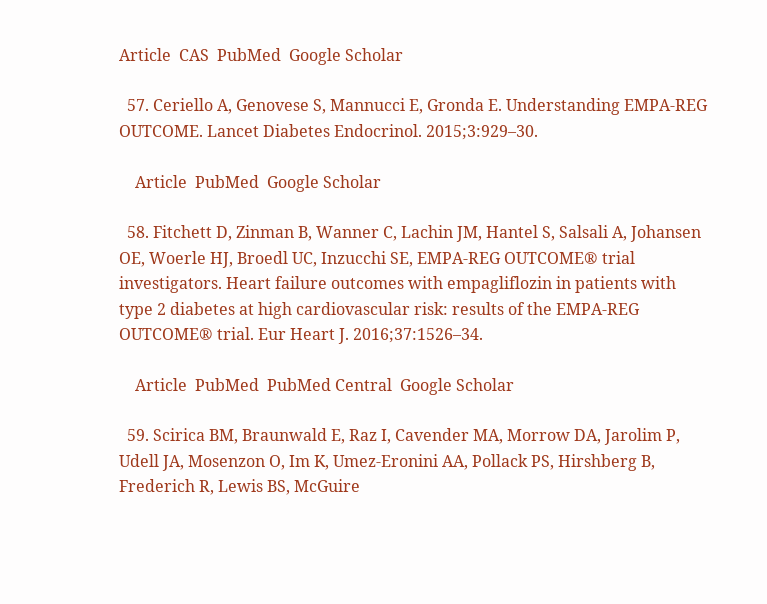Article  CAS  PubMed  Google Scholar

  57. Ceriello A, Genovese S, Mannucci E, Gronda E. Understanding EMPA-REG OUTCOME. Lancet Diabetes Endocrinol. 2015;3:929–30.

    Article  PubMed  Google Scholar

  58. Fitchett D, Zinman B, Wanner C, Lachin JM, Hantel S, Salsali A, Johansen OE, Woerle HJ, Broedl UC, Inzucchi SE, EMPA-REG OUTCOME® trial investigators. Heart failure outcomes with empagliflozin in patients with type 2 diabetes at high cardiovascular risk: results of the EMPA-REG OUTCOME® trial. Eur Heart J. 2016;37:1526–34.

    Article  PubMed  PubMed Central  Google Scholar

  59. Scirica BM, Braunwald E, Raz I, Cavender MA, Morrow DA, Jarolim P, Udell JA, Mosenzon O, Im K, Umez-Eronini AA, Pollack PS, Hirshberg B, Frederich R, Lewis BS, McGuire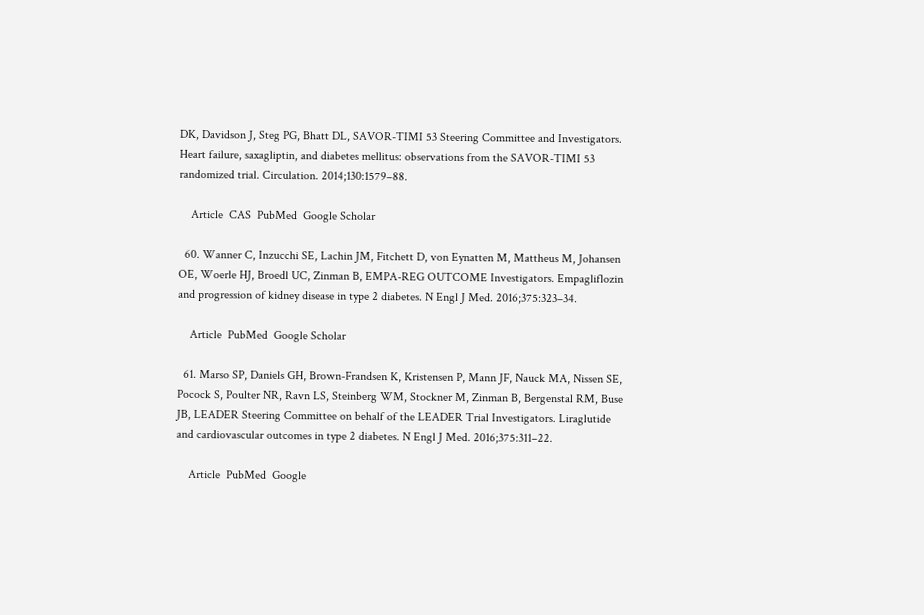DK, Davidson J, Steg PG, Bhatt DL, SAVOR-TIMI 53 Steering Committee and Investigators. Heart failure, saxagliptin, and diabetes mellitus: observations from the SAVOR-TIMI 53 randomized trial. Circulation. 2014;130:1579–88.

    Article  CAS  PubMed  Google Scholar

  60. Wanner C, Inzucchi SE, Lachin JM, Fitchett D, von Eynatten M, Mattheus M, Johansen OE, Woerle HJ, Broedl UC, Zinman B, EMPA-REG OUTCOME Investigators. Empagliflozin and progression of kidney disease in type 2 diabetes. N Engl J Med. 2016;375:323–34.

    Article  PubMed  Google Scholar

  61. Marso SP, Daniels GH, Brown-Frandsen K, Kristensen P, Mann JF, Nauck MA, Nissen SE, Pocock S, Poulter NR, Ravn LS, Steinberg WM, Stockner M, Zinman B, Bergenstal RM, Buse JB, LEADER Steering Committee on behalf of the LEADER Trial Investigators. Liraglutide and cardiovascular outcomes in type 2 diabetes. N Engl J Med. 2016;375:311–22.

    Article  PubMed  Google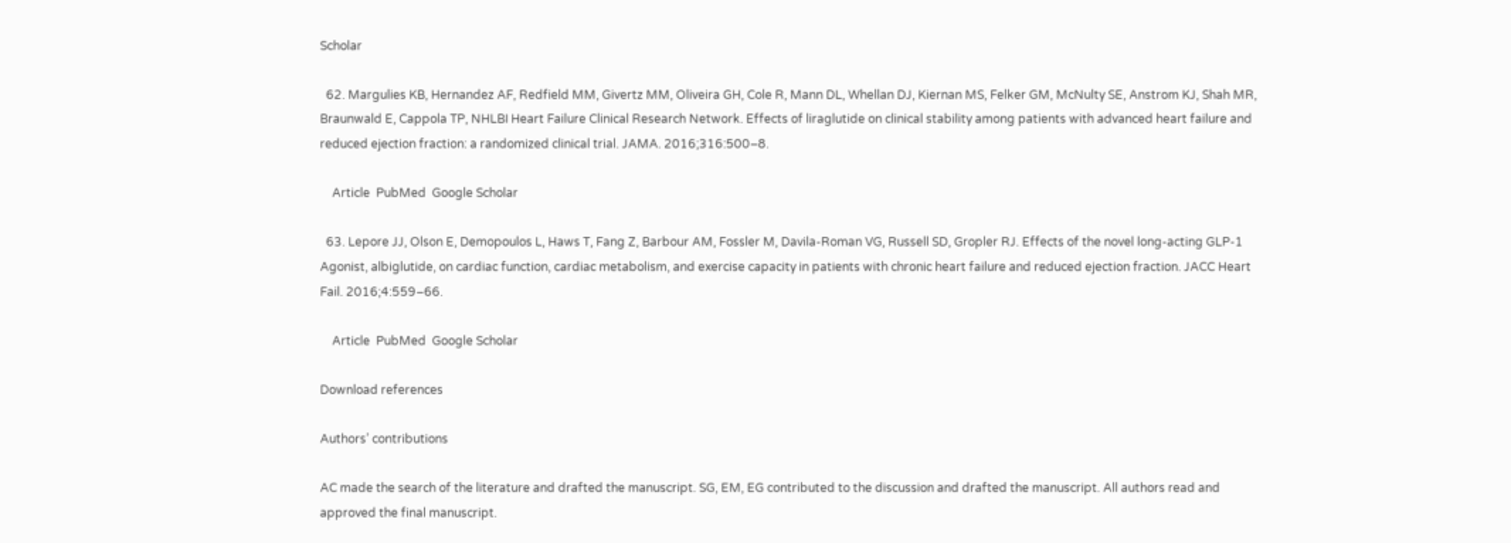Scholar

  62. Margulies KB, Hernandez AF, Redfield MM, Givertz MM, Oliveira GH, Cole R, Mann DL, Whellan DJ, Kiernan MS, Felker GM, McNulty SE, Anstrom KJ, Shah MR, Braunwald E, Cappola TP, NHLBI Heart Failure Clinical Research Network. Effects of liraglutide on clinical stability among patients with advanced heart failure and reduced ejection fraction: a randomized clinical trial. JAMA. 2016;316:500–8.

    Article  PubMed  Google Scholar

  63. Lepore JJ, Olson E, Demopoulos L, Haws T, Fang Z, Barbour AM, Fossler M, Davila-Roman VG, Russell SD, Gropler RJ. Effects of the novel long-acting GLP-1 Agonist, albiglutide, on cardiac function, cardiac metabolism, and exercise capacity in patients with chronic heart failure and reduced ejection fraction. JACC Heart Fail. 2016;4:559–66.

    Article  PubMed  Google Scholar

Download references

Authors’ contributions

AC made the search of the literature and drafted the manuscript. SG, EM, EG contributed to the discussion and drafted the manuscript. All authors read and approved the final manuscript.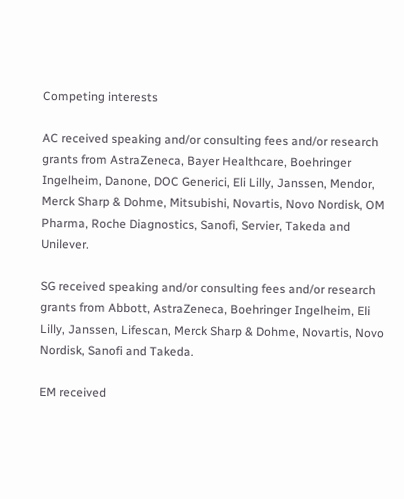Competing interests

AC received speaking and/or consulting fees and/or research grants from AstraZeneca, Bayer Healthcare, Boehringer Ingelheim, Danone, DOC Generici, Eli Lilly, Janssen, Mendor, Merck Sharp & Dohme, Mitsubishi, Novartis, Novo Nordisk, OM Pharma, Roche Diagnostics, Sanofi, Servier, Takeda and Unilever.

SG received speaking and/or consulting fees and/or research grants from Abbott, AstraZeneca, Boehringer Ingelheim, Eli Lilly, Janssen, Lifescan, Merck Sharp & Dohme, Novartis, Novo Nordisk, Sanofi and Takeda.

EM received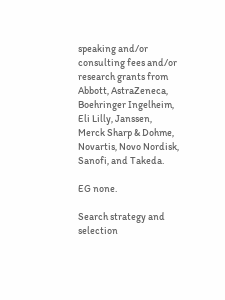speaking and/or consulting fees and/or research grants from Abbott, AstraZeneca, Boehringer Ingelheim, Eli Lilly, Janssen, Merck Sharp & Dohme, Novartis, Novo Nordisk, Sanofi, and Takeda.

EG none.

Search strategy and selection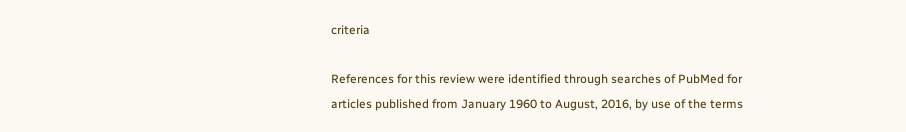criteria

References for this review were identified through searches of PubMed for articles published from January 1960 to August, 2016, by use of the terms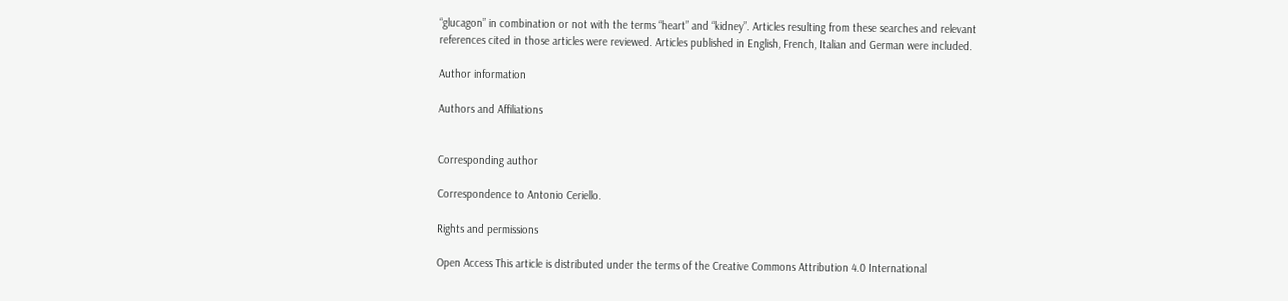“glucagon” in combination or not with the terms “heart” and “kidney”. Articles resulting from these searches and relevant references cited in those articles were reviewed. Articles published in English, French, Italian and German were included.

Author information

Authors and Affiliations


Corresponding author

Correspondence to Antonio Ceriello.

Rights and permissions

Open Access This article is distributed under the terms of the Creative Commons Attribution 4.0 International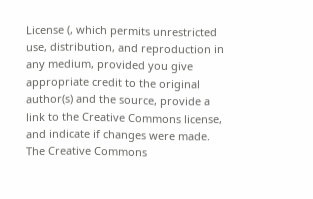License (, which permits unrestricted use, distribution, and reproduction in any medium, provided you give appropriate credit to the original author(s) and the source, provide a link to the Creative Commons license, and indicate if changes were made. The Creative Commons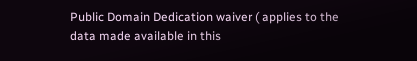Public Domain Dedication waiver ( applies to the data made available in this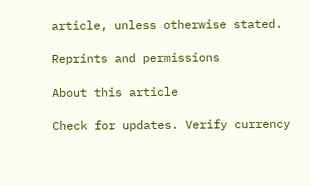article, unless otherwise stated.

Reprints and permissions

About this article

Check for updates. Verify currency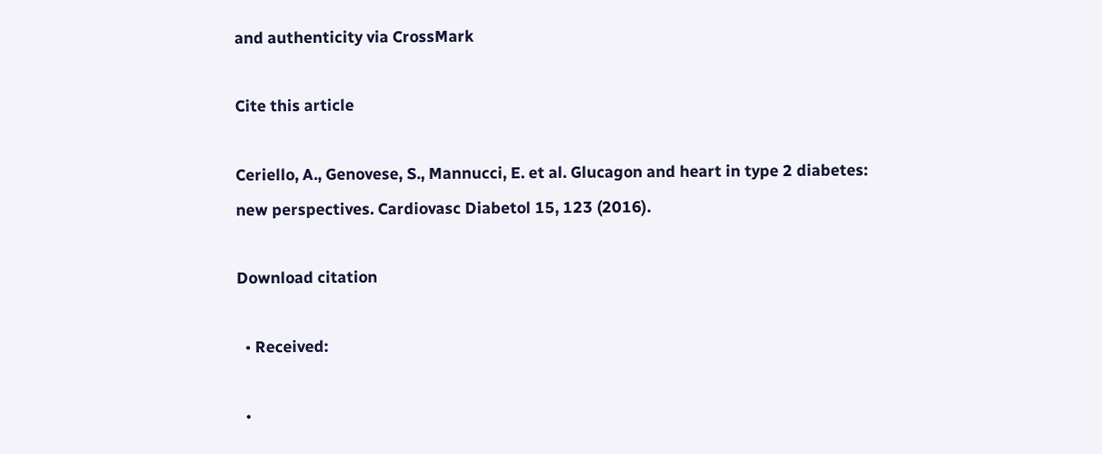and authenticity via CrossMark

Cite this article

Ceriello, A., Genovese, S., Mannucci, E. et al. Glucagon and heart in type 2 diabetes: new perspectives. Cardiovasc Diabetol 15, 123 (2016).

Download citation

  • Received:

  •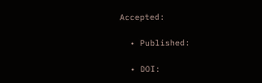Accepted:

  • Published:

  • DOI: